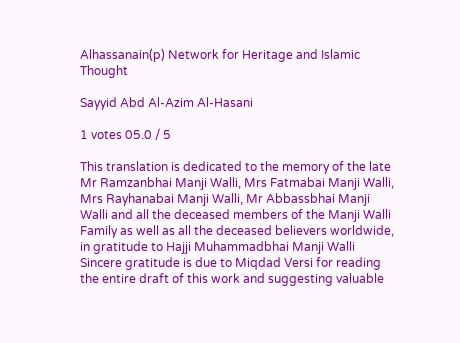Alhassanain(p) Network for Heritage and Islamic Thought

Sayyid Abd Al-Azim Al-Hasani

1 votes 05.0 / 5

This translation is dedicated to the memory of the late Mr Ramzanbhai Manji Walli, Mrs Fatmabai Manji Walli, Mrs Rayhanabai Manji Walli, Mr Abbassbhai Manji Walli and all the deceased members of the Manji Walli Family as well as all the deceased believers worldwide, in gratitude to Hajji Muhammadbhai Manji Walli
Sincere gratitude is due to Miqdad Versi for reading the entire draft of this work and suggesting valuable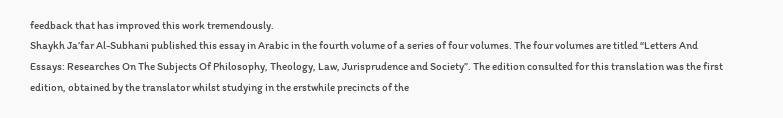feedback that has improved this work tremendously.
Shaykh Ja’far Al-Subhani published this essay in Arabic in the fourth volume of a series of four volumes. The four volumes are titled “Letters And Essays: Researches On The Subjects Of Philosophy, Theology, Law, Jurisprudence and Society”. The edition consulted for this translation was the first edition, obtained by the translator whilst studying in the erstwhile precincts of the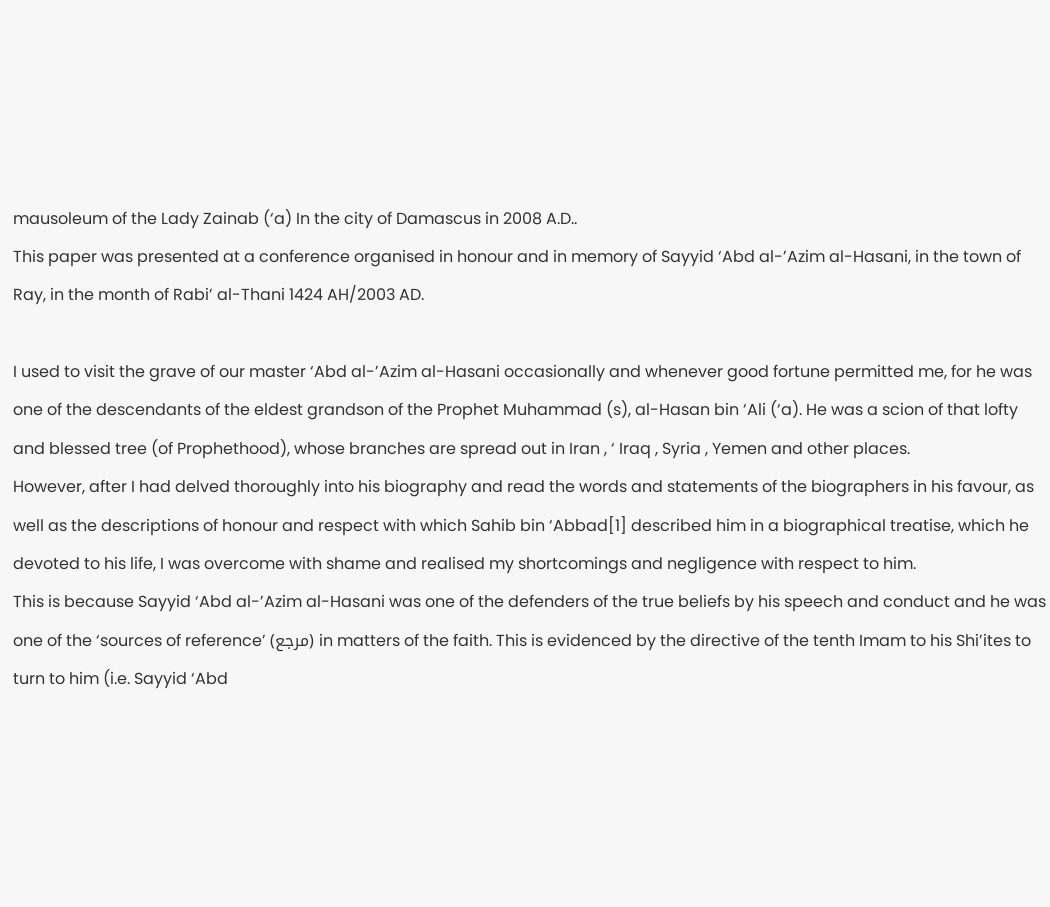mausoleum of the Lady Zainab (‘a) In the city of Damascus in 2008 A.D..
This paper was presented at a conference organised in honour and in memory of Sayyid ‘Abd al-’Azim al-Hasani, in the town of Ray, in the month of Rabi’ al-Thani 1424 AH/2003 AD.

I used to visit the grave of our master ‘Abd al-’Azim al-Hasani occasionally and whenever good fortune permitted me, for he was one of the descendants of the eldest grandson of the Prophet Muhammad (s), al-Hasan bin ‘Ali (‘a). He was a scion of that lofty and blessed tree (of Prophethood), whose branches are spread out in Iran , ‘ Iraq , Syria , Yemen and other places.
However, after I had delved thoroughly into his biography and read the words and statements of the biographers in his favour, as well as the descriptions of honour and respect with which Sahib bin ‘Abbad[1] described him in a biographical treatise, which he devoted to his life, I was overcome with shame and realised my shortcomings and negligence with respect to him.
This is because Sayyid ‘Abd al-’Azim al-Hasani was one of the defenders of the true beliefs by his speech and conduct and he was one of the ‘sources of reference’ (مرجع) in matters of the faith. This is evidenced by the directive of the tenth Imam to his Shi’ites to turn to him (i.e. Sayyid ‘Abd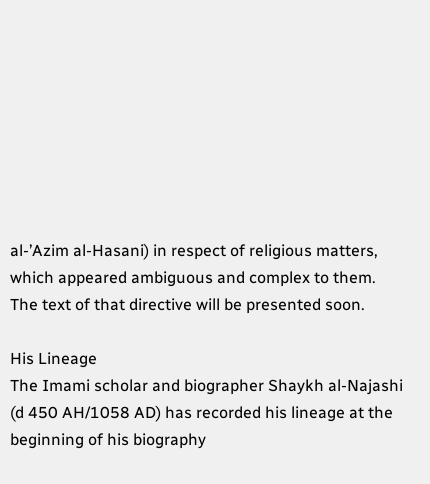al-’Azim al-Hasani) in respect of religious matters, which appeared ambiguous and complex to them. The text of that directive will be presented soon.

His Lineage
The Imami scholar and biographer Shaykh al-Najashi (d 450 AH/1058 AD) has recorded his lineage at the beginning of his biography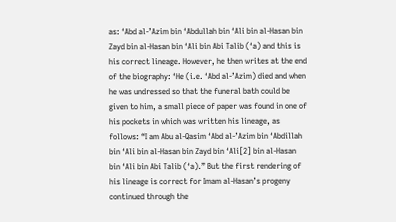as: ‘Abd al-’Azim bin ‘Abdullah bin ‘Ali bin al-Hasan bin Zayd bin al-Hasan bin ‘Ali bin Abi Talib (‘a) and this is his correct lineage. However, he then writes at the end of the biography: ‘He (i.e. ‘Abd al-’Azim) died and when he was undressed so that the funeral bath could be given to him, a small piece of paper was found in one of his pockets in which was written his lineage, as follows: “I am Abu al-Qasim ‘Abd al-’Azim bin ‘Abdillah bin ‘Ali bin al-Hasan bin Zayd bin ‘Ali[2] bin al-Hasan bin ‘Ali bin Abi Talib (‘a).” But the first rendering of his lineage is correct for Imam al-Hasan’s progeny continued through the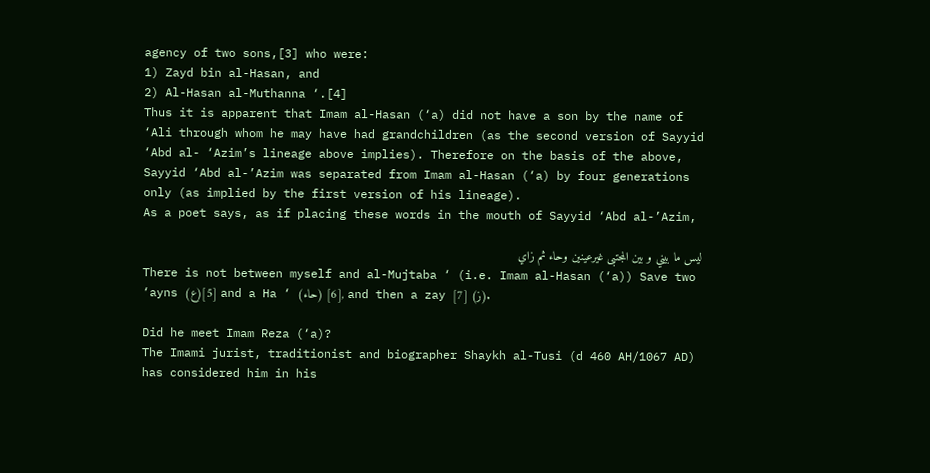agency of two sons,[3] who were:
1) Zayd bin al-Hasan, and
2) Al-Hasan al-Muthanna ‘.[4]
Thus it is apparent that Imam al-Hasan (‘a) did not have a son by the name of ‘Ali through whom he may have had grandchildren (as the second version of Sayyid ‘Abd al- ‘Azim’s lineage above implies). Therefore on the basis of the above, Sayyid ‘Abd al-’Azim was separated from Imam al-Hasan (‘a) by four generations only (as implied by the first version of his lineage).
As a poet says, as if placing these words in the mouth of Sayyid ‘Abd al-’Azim,

ليس ما بيني و بين المجتبى غيرعينين وحاء ثم زاي
There is not between myself and al-Mujtaba ‘ (i.e. Imam al-Hasan (‘a)) Save two ‘ayns (ع)[5] and a Ha ‘ (حاء) [6], and then a zay ز) [7]).

Did he meet Imam Reza (‘a)?
The Imami jurist, traditionist and biographer Shaykh al-Tusi (d 460 AH/1067 AD) has considered him in his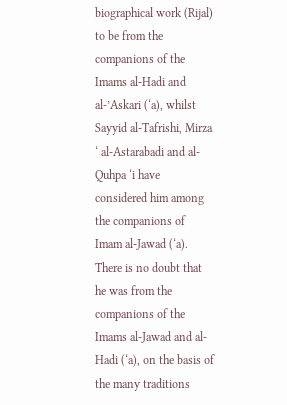biographical work (Rijal) to be from the companions of the Imams al-Hadi and al-’Askari (‘a), whilst Sayyid al-Tafrishi, Mirza ‘ al-Astarabadi and al-Quhpa ‘i have considered him among the companions of Imam al-Jawad (‘a).
There is no doubt that he was from the companions of the Imams al-Jawad and al-Hadi (‘a), on the basis of the many traditions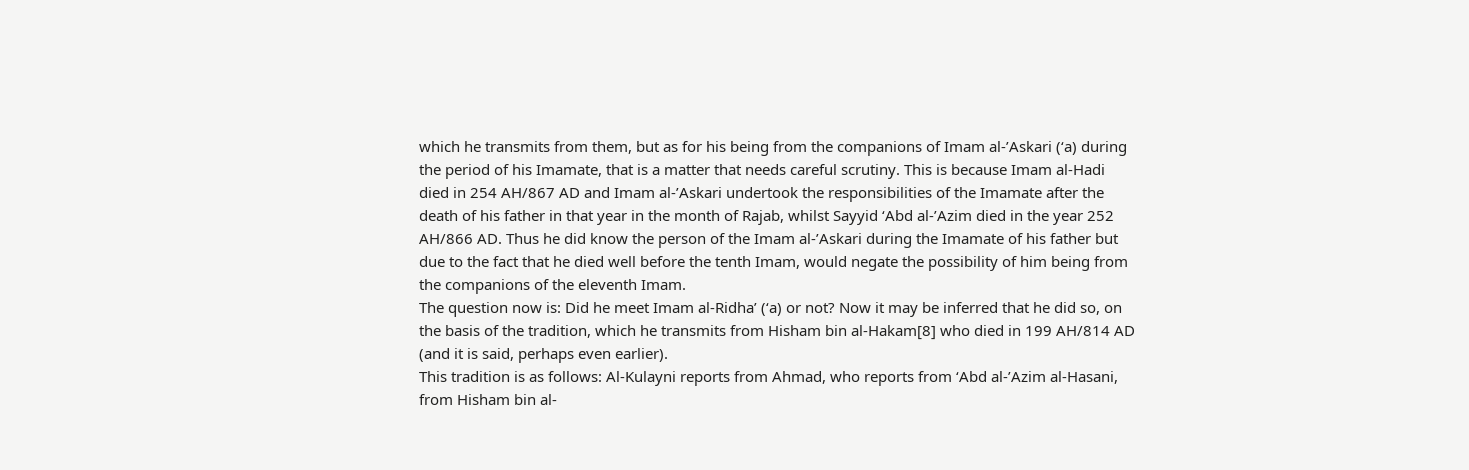which he transmits from them, but as for his being from the companions of Imam al-’Askari (‘a) during the period of his Imamate, that is a matter that needs careful scrutiny. This is because Imam al-Hadi died in 254 AH/867 AD and Imam al-’Askari undertook the responsibilities of the Imamate after the death of his father in that year in the month of Rajab, whilst Sayyid ‘Abd al-’Azim died in the year 252 AH/866 AD. Thus he did know the person of the Imam al-’Askari during the Imamate of his father but due to the fact that he died well before the tenth Imam, would negate the possibility of him being from the companions of the eleventh Imam.
The question now is: Did he meet Imam al-Ridha’ (‘a) or not? Now it may be inferred that he did so, on the basis of the tradition, which he transmits from Hisham bin al-Hakam[8] who died in 199 AH/814 AD (and it is said, perhaps even earlier).
This tradition is as follows: Al-Kulayni reports from Ahmad, who reports from ‘Abd al-’Azim al-Hasani, from Hisham bin al-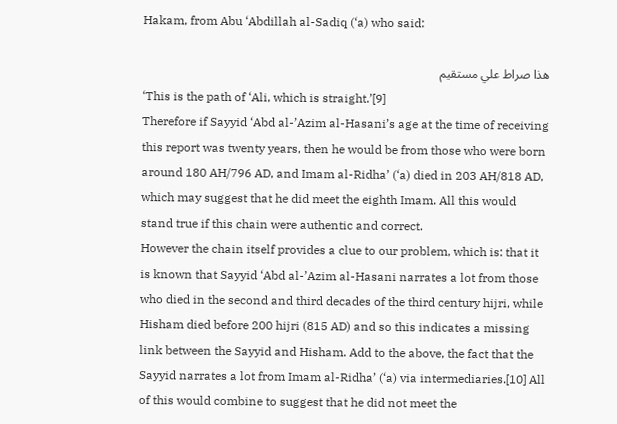Hakam, from Abu ‘Abdillah al-Sadiq (‘a) who said:

هذا صراط علي مستقيم
‘This is the path of ‘Ali, which is straight.’[9]
Therefore if Sayyid ‘Abd al-’Azim al-Hasani’s age at the time of receiving this report was twenty years, then he would be from those who were born around 180 AH/796 AD, and Imam al-Ridha’ (‘a) died in 203 AH/818 AD, which may suggest that he did meet the eighth Imam. All this would stand true if this chain were authentic and correct.
However the chain itself provides a clue to our problem, which is: that it is known that Sayyid ‘Abd al-’Azim al-Hasani narrates a lot from those who died in the second and third decades of the third century hijri, while Hisham died before 200 hijri (815 AD) and so this indicates a missing link between the Sayyid and Hisham. Add to the above, the fact that the Sayyid narrates a lot from Imam al-Ridha’ (‘a) via intermediaries.[10] All of this would combine to suggest that he did not meet the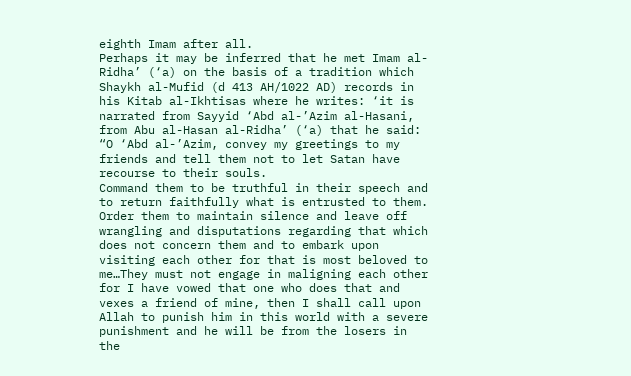eighth Imam after all.
Perhaps it may be inferred that he met Imam al-Ridha’ (‘a) on the basis of a tradition which Shaykh al-Mufid (d 413 AH/1022 AD) records in his Kitab al-Ikhtisas where he writes: ‘it is narrated from Sayyid ‘Abd al-’Azim al-Hasani, from Abu al-Hasan al-Ridha’ (‘a) that he said: “O ‘Abd al-’Azim, convey my greetings to my friends and tell them not to let Satan have recourse to their souls.
Command them to be truthful in their speech and to return faithfully what is entrusted to them. Order them to maintain silence and leave off wrangling and disputations regarding that which does not concern them and to embark upon visiting each other for that is most beloved to me…They must not engage in maligning each other for I have vowed that one who does that and vexes a friend of mine, then I shall call upon Allah to punish him in this world with a severe punishment and he will be from the losers in the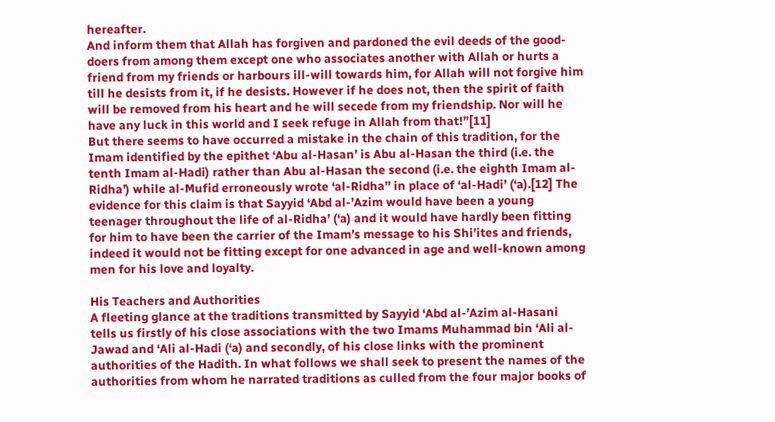hereafter.
And inform them that Allah has forgiven and pardoned the evil deeds of the good-doers from among them except one who associates another with Allah or hurts a friend from my friends or harbours ill-will towards him, for Allah will not forgive him till he desists from it, if he desists. However if he does not, then the spirit of faith will be removed from his heart and he will secede from my friendship. Nor will he have any luck in this world and I seek refuge in Allah from that!”[11]
But there seems to have occurred a mistake in the chain of this tradition, for the Imam identified by the epithet ‘Abu al-Hasan’ is Abu al-Hasan the third (i.e. the tenth Imam al-Hadi) rather than Abu al-Hasan the second (i.e. the eighth Imam al-Ridha’) while al-Mufid erroneously wrote ‘al-Ridha’’ in place of ‘al-Hadi’ (‘a).[12] The evidence for this claim is that Sayyid ‘Abd al-’Azim would have been a young teenager throughout the life of al-Ridha’ (‘a) and it would have hardly been fitting for him to have been the carrier of the Imam’s message to his Shi’ites and friends, indeed it would not be fitting except for one advanced in age and well-known among men for his love and loyalty.

His Teachers and Authorities
A fleeting glance at the traditions transmitted by Sayyid ‘Abd al-’Azim al-Hasani tells us firstly of his close associations with the two Imams Muhammad bin ‘Ali al-Jawad and ‘Ali al-Hadi (‘a) and secondly, of his close links with the prominent authorities of the Hadith. In what follows we shall seek to present the names of the authorities from whom he narrated traditions as culled from the four major books of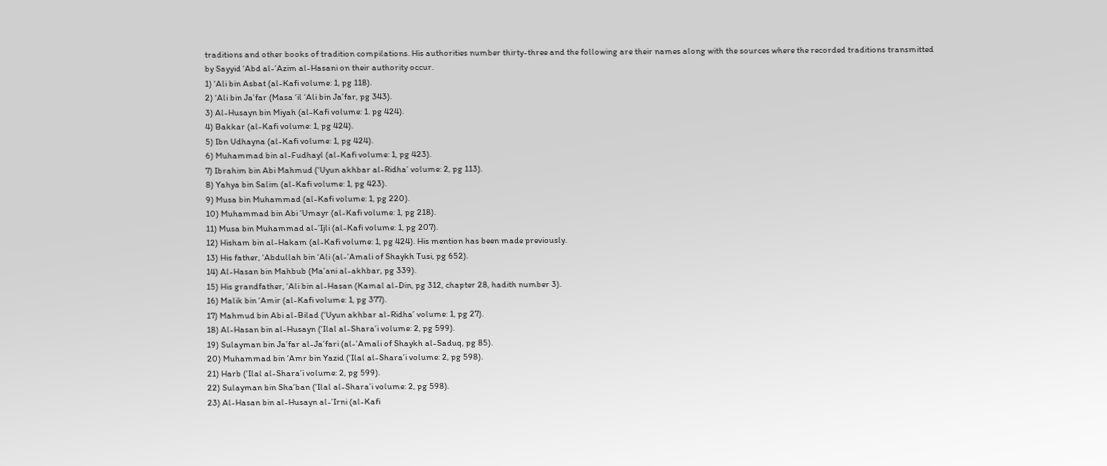traditions and other books of tradition compilations. His authorities number thirty-three and the following are their names along with the sources where the recorded traditions transmitted by Sayyid ‘Abd al-’Azim al-Hasani on their authority occur.
1) ‘Ali bin Asbat (al-Kafi volume: 1, pg 118).
2) ‘Ali bin Ja’far (Masa ‘il ‘Ali bin Ja’far, pg 343).
3) Al-Husayn bin Miyah (al-Kafi volume: 1. pg 424).
4) Bakkar (al-Kafi volume: 1, pg 424).
5) Ibn Udhayna (al-Kafi volume: 1, pg 424).
6) Muhammad bin al-Fudhayl (al-Kafi volume: 1, pg 423).
7) Ibrahim bin Abi Mahmud (‘Uyun akhbar al-Ridha’ volume: 2, pg 113).
8) Yahya bin Salim (al-Kafi volume: 1, pg 423).
9) Musa bin Muhammad (al-Kafi volume: 1, pg 220).
10) Muhammad bin Abi ‘Umayr (al-Kafi volume: 1, pg 218).
11) Musa bin Muhammad al-’Ijli (al-Kafi volume: 1, pg 207).
12) Hisham bin al-Hakam (al-Kafi volume: 1, pg 424). His mention has been made previously.
13) His father, ‘Abdullah bin ‘Ali (al-’Amali of Shaykh Tusi, pg 652).
14) Al-Hasan bin Mahbub (Ma’ani al-akhbar, pg 339).
15) His grandfather, ‘Ali bin al-Hasan (Kamal al-Din, pg 312, chapter 28, hadith number 3).
16) Malik bin ‘Amir (al-Kafi volume: 1, pg 377).
17) Mahmud bin Abi al-Bilad (‘Uyun akhbar al-Ridha’ volume: 1, pg 27).
18) Al-Hasan bin al-Husayn (‘Ilal al-Shara’i volume: 2, pg 599).
19) Sulayman bin Ja’far al-Ja’fari (al-’Amali of Shaykh al-Saduq, pg 85).
20) Muhammad bin ‘Amr bin Yazid (‘Ilal al-Shara’i volume: 2, pg 598).
21) Harb (‘Ilal al-Shara’i volume: 2, pg 599).
22) Sulayman bin Sha’ban (‘Ilal al-Shara’i volume: 2, pg 598).
23) Al-Hasan bin al-Husayn al-’Irni (al-Kafi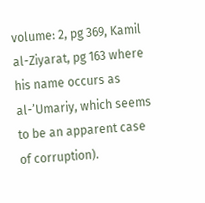volume: 2, pg 369, Kamil al-Ziyarat, pg 163 where his name occurs as al-’Umariy, which seems to be an apparent case of corruption).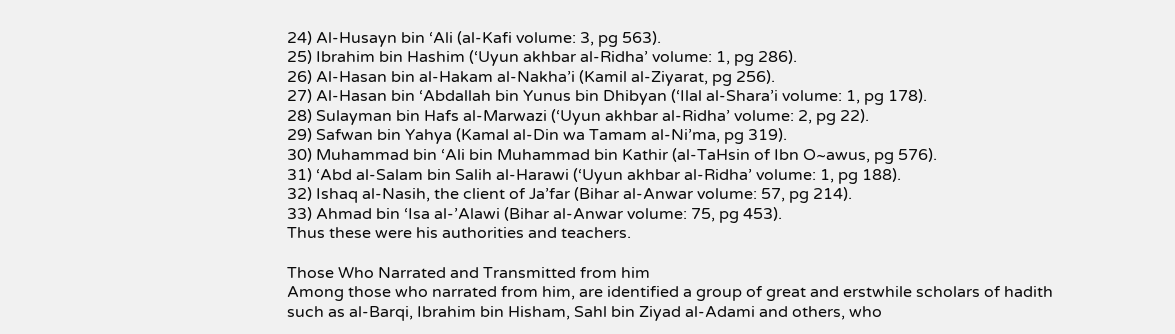24) Al-Husayn bin ‘Ali (al-Kafi volume: 3, pg 563).
25) Ibrahim bin Hashim (‘Uyun akhbar al-Ridha’ volume: 1, pg 286).
26) Al-Hasan bin al-Hakam al-Nakha’i (Kamil al-Ziyarat, pg 256).
27) Al-Hasan bin ‘Abdallah bin Yunus bin Dhibyan (‘Ilal al-Shara’i volume: 1, pg 178).
28) Sulayman bin Hafs al-Marwazi (‘Uyun akhbar al-Ridha’ volume: 2, pg 22).
29) Safwan bin Yahya (Kamal al-Din wa Tamam al-Ni’ma, pg 319).
30) Muhammad bin ‘Ali bin Muhammad bin Kathir (al-TaHsin of Ibn O~awus, pg 576).
31) ‘Abd al-Salam bin Salih al-Harawi (‘Uyun akhbar al-Ridha’ volume: 1, pg 188).
32) Ishaq al-Nasih, the client of Ja’far (Bihar al-Anwar volume: 57, pg 214).
33) Ahmad bin ‘Isa al-’Alawi (Bihar al-Anwar volume: 75, pg 453).
Thus these were his authorities and teachers.

Those Who Narrated and Transmitted from him
Among those who narrated from him, are identified a group of great and erstwhile scholars of hadith such as al-Barqi, Ibrahim bin Hisham, Sahl bin Ziyad al-Adami and others, who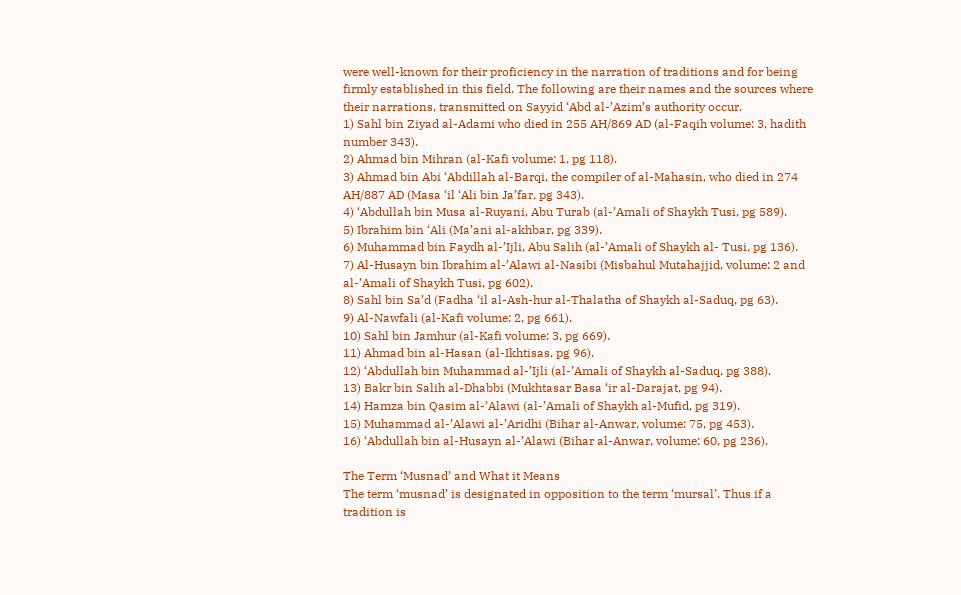were well-known for their proficiency in the narration of traditions and for being firmly established in this field. The following are their names and the sources where their narrations, transmitted on Sayyid ‘Abd al-’Azim’s authority occur.
1) Sahl bin Ziyad al-Adami who died in 255 AH/869 AD (al-Faqih volume: 3, hadith number 343).
2) Ahmad bin Mihran (al-Kafi volume: 1, pg 118).
3) Ahmad bin Abi ‘Abdillah al-Barqi, the compiler of al-Mahasin, who died in 274 AH/887 AD (Masa ‘il ‘Ali bin Ja’far, pg 343).
4) ‘Abdullah bin Musa al-Ruyani, Abu Turab (al-’Amali of Shaykh Tusi, pg 589).
5) Ibrahim bin ‘Ali (Ma’ani al-akhbar, pg 339).
6) Muhammad bin Faydh al-’Ijli, Abu Salih (al-’Amali of Shaykh al- Tusi, pg 136).
7) Al-Husayn bin Ibrahim al-’Alawi al-Nasibi (Misbahul Mutahajjid, volume: 2 and al-’Amali of Shaykh Tusi, pg 602).
8) Sahl bin Sa’d (Fadha ‘il al-Ash-hur al-Thalatha of Shaykh al-Saduq, pg 63).
9) Al-Nawfali (al-Kafi volume: 2, pg 661).
10) Sahl bin Jamhur (al-Kafi volume: 3, pg 669).
11) Ahmad bin al-Hasan (al-Ikhtisas, pg 96).
12) ‘Abdullah bin Muhammad al-’Ijli (al-’Amali of Shaykh al-Saduq, pg 388).
13) Bakr bin Salih al-Dhabbi (Mukhtasar Basa ‘ir al-Darajat, pg 94).
14) Hamza bin Qasim al-’Alawi (al-’Amali of Shaykh al-Mufid, pg 319).
15) Muhammad al-’Alawi al-’Aridhi (Bihar al-Anwar, volume: 75, pg 453).
16) ‘Abdullah bin al-Husayn al-’Alawi (Bihar al-Anwar, volume: 60, pg 236).

The Term ‘Musnad’ and What it Means
The term ‘musnad’ is designated in opposition to the term ‘mursal’. Thus if a tradition is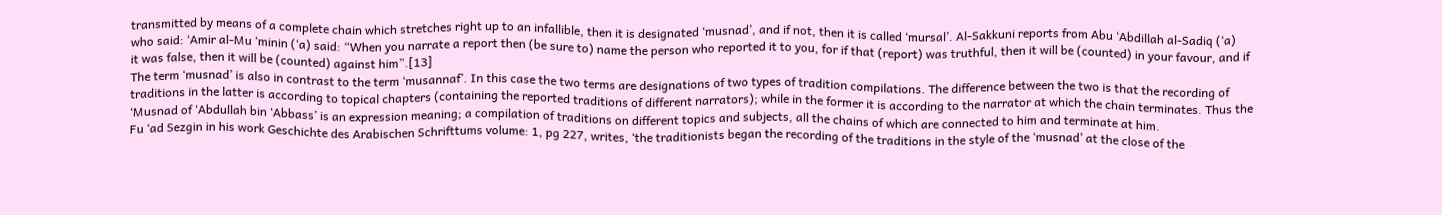transmitted by means of a complete chain which stretches right up to an infallible, then it is designated ‘musnad’, and if not, then it is called ‘mursal’. Al-Sakkuni reports from Abu ‘Abdillah al-Sadiq (‘a) who said: ‘Amir al-Mu ‘minin (‘a) said: “When you narrate a report then (be sure to) name the person who reported it to you, for if that (report) was truthful, then it will be (counted) in your favour, and if it was false, then it will be (counted) against him”.[13]
The term ‘musnad’ is also in contrast to the term ‘musannaf’. In this case the two terms are designations of two types of tradition compilations. The difference between the two is that the recording of traditions in the latter is according to topical chapters (containing the reported traditions of different narrators); while in the former it is according to the narrator at which the chain terminates. Thus the ‘Musnad of ‘Abdullah bin ‘Abbass’ is an expression meaning; a compilation of traditions on different topics and subjects, all the chains of which are connected to him and terminate at him.
Fu ‘ad Sezgin in his work Geschichte des Arabischen Schrifttums volume: 1, pg 227, writes, ‘the traditionists began the recording of the traditions in the style of the ‘musnad’ at the close of the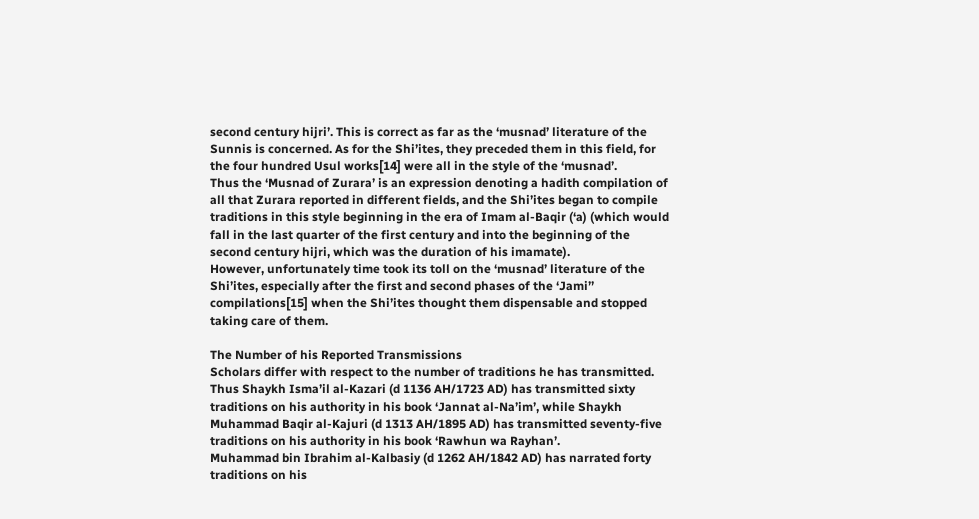second century hijri’. This is correct as far as the ‘musnad’ literature of the Sunnis is concerned. As for the Shi’ites, they preceded them in this field, for the four hundred Usul works[14] were all in the style of the ‘musnad’.
Thus the ‘Musnad of Zurara’ is an expression denoting a hadith compilation of all that Zurara reported in different fields, and the Shi’ites began to compile traditions in this style beginning in the era of Imam al-Baqir (‘a) (which would fall in the last quarter of the first century and into the beginning of the second century hijri, which was the duration of his imamate).
However, unfortunately time took its toll on the ‘musnad’ literature of the Shi’ites, especially after the first and second phases of the ‘Jami’’ compilations[15] when the Shi’ites thought them dispensable and stopped taking care of them.

The Number of his Reported Transmissions
Scholars differ with respect to the number of traditions he has transmitted. Thus Shaykh Isma’il al-Kazari (d 1136 AH/1723 AD) has transmitted sixty traditions on his authority in his book ‘Jannat al-Na’im’, while Shaykh Muhammad Baqir al-Kajuri (d 1313 AH/1895 AD) has transmitted seventy-five traditions on his authority in his book ‘Rawhun wa Rayhan’.
Muhammad bin Ibrahim al-Kalbasiy (d 1262 AH/1842 AD) has narrated forty traditions on his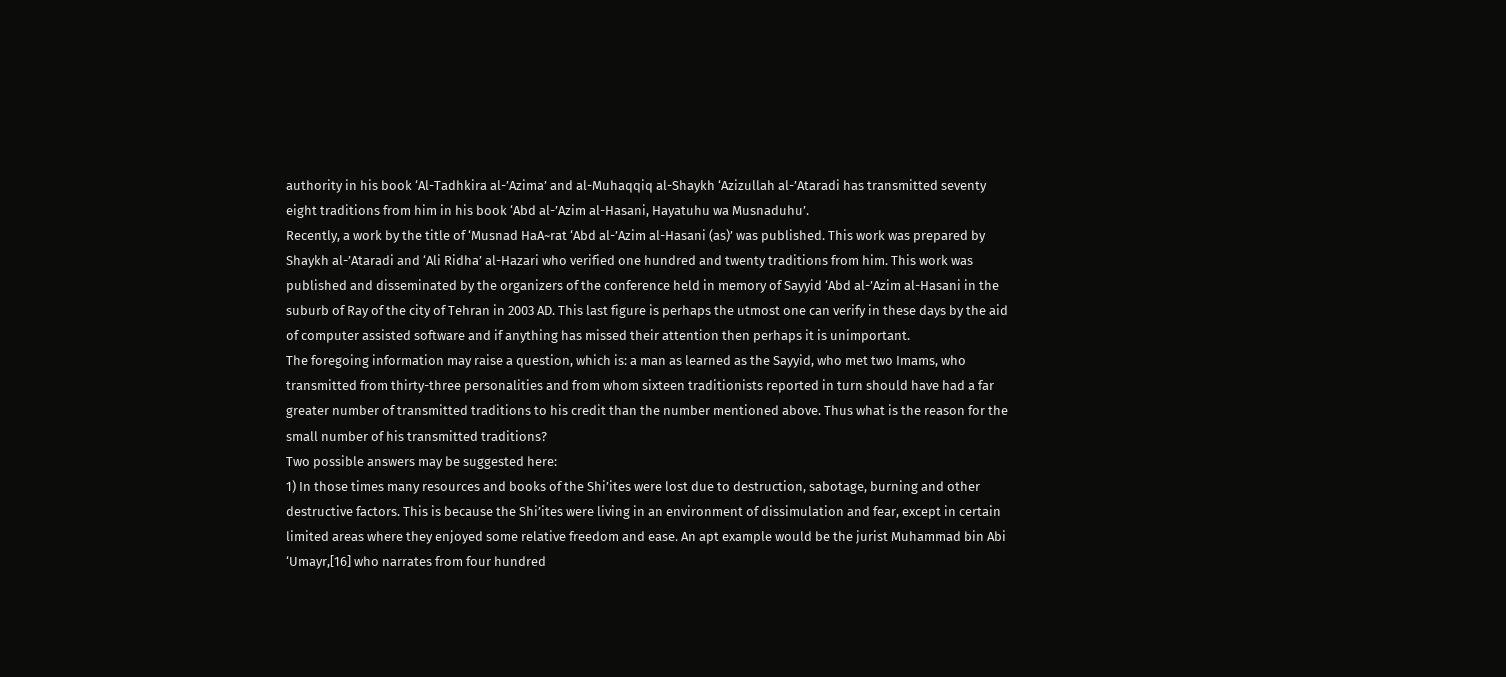authority in his book ‘Al-Tadhkira al-’Azima’ and al-Muhaqqiq al-Shaykh ‘Azizullah al-’Ataradi has transmitted seventy eight traditions from him in his book ‘Abd al-’Azim al-Hasani, Hayatuhu wa Musnaduhu’.
Recently, a work by the title of ‘Musnad HaA~rat ‘Abd al-’Azim al-Hasani (as)’ was published. This work was prepared by Shaykh al-’Ataradi and ‘Ali Ridha’ al-Hazari who verified one hundred and twenty traditions from him. This work was published and disseminated by the organizers of the conference held in memory of Sayyid ‘Abd al-’Azim al-Hasani in the suburb of Ray of the city of Tehran in 2003 AD. This last figure is perhaps the utmost one can verify in these days by the aid of computer assisted software and if anything has missed their attention then perhaps it is unimportant.
The foregoing information may raise a question, which is: a man as learned as the Sayyid, who met two Imams, who transmitted from thirty-three personalities and from whom sixteen traditionists reported in turn should have had a far greater number of transmitted traditions to his credit than the number mentioned above. Thus what is the reason for the small number of his transmitted traditions?
Two possible answers may be suggested here:
1) In those times many resources and books of the Shi’ites were lost due to destruction, sabotage, burning and other destructive factors. This is because the Shi’ites were living in an environment of dissimulation and fear, except in certain limited areas where they enjoyed some relative freedom and ease. An apt example would be the jurist Muhammad bin Abi ‘Umayr,[16] who narrates from four hundred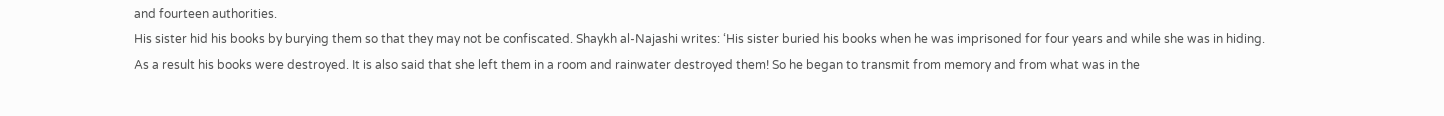and fourteen authorities.
His sister hid his books by burying them so that they may not be confiscated. Shaykh al-Najashi writes: ‘His sister buried his books when he was imprisoned for four years and while she was in hiding. As a result his books were destroyed. It is also said that she left them in a room and rainwater destroyed them! So he began to transmit from memory and from what was in the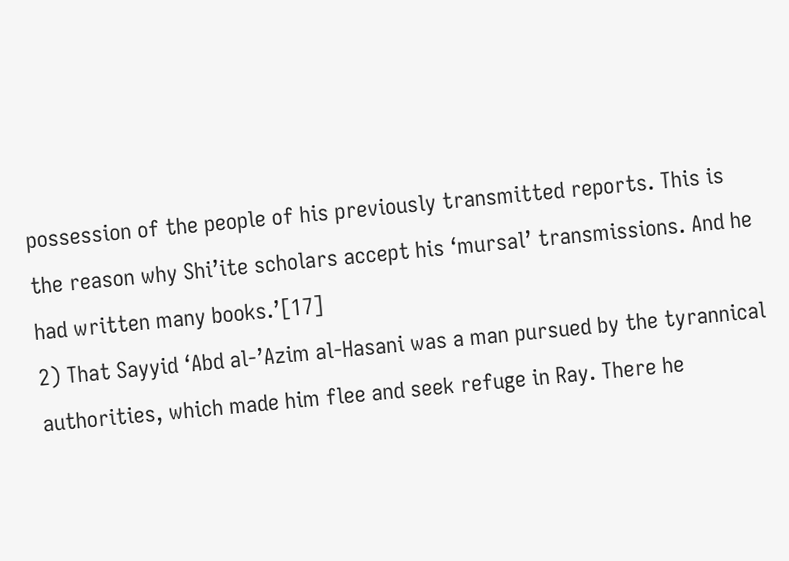possession of the people of his previously transmitted reports. This is the reason why Shi’ite scholars accept his ‘mursal’ transmissions. And he had written many books.’[17]
2) That Sayyid ‘Abd al-’Azim al-Hasani was a man pursued by the tyrannical authorities, which made him flee and seek refuge in Ray. There he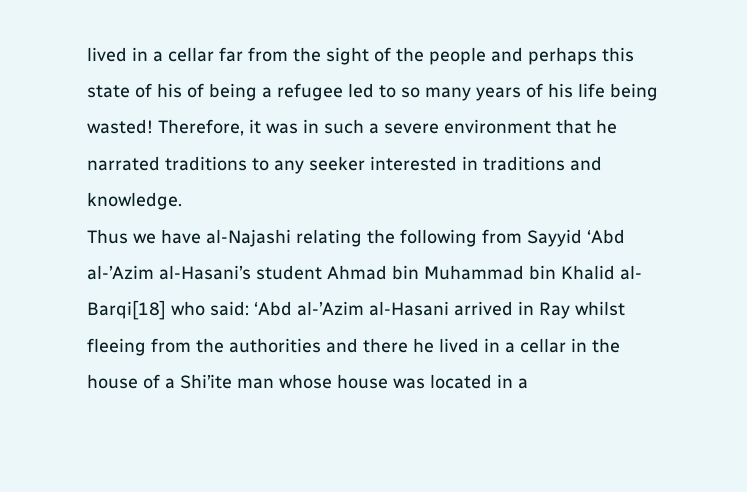lived in a cellar far from the sight of the people and perhaps this state of his of being a refugee led to so many years of his life being wasted! Therefore, it was in such a severe environment that he narrated traditions to any seeker interested in traditions and knowledge.
Thus we have al-Najashi relating the following from Sayyid ‘Abd al-’Azim al-Hasani’s student Ahmad bin Muhammad bin Khalid al-Barqi[18] who said: ‘Abd al-’Azim al-Hasani arrived in Ray whilst fleeing from the authorities and there he lived in a cellar in the house of a Shi’ite man whose house was located in a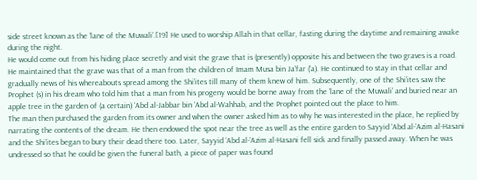side street known as the ‘lane of the Muwali’.[19] He used to worship Allah in that cellar, fasting during the daytime and remaining awake during the night.
He would come out from his hiding place secretly and visit the grave that is (presently) opposite his and between the two graves is a road. He maintained that the grave was that of a man from the children of Imam Musa bin Ja’far (‘a). He continued to stay in that cellar and gradually news of his whereabouts spread among the Shi’ites till many of them knew of him. Subsequently, one of the Shi’ites saw the Prophet (s) in his dream who told him that a man from his progeny would be borne away from the ‘lane of the Muwali’ and buried near an apple tree in the garden of (a certain) ‘Abd al-Jabbar bin ‘Abd al-Wahhab, and the Prophet pointed out the place to him.
The man then purchased the garden from its owner and when the owner asked him as to why he was interested in the place, he replied by narrating the contents of the dream. He then endowed the spot near the tree as well as the entire garden to Sayyid ‘Abd al-’Azim al-Hasani and the Shi’ites began to bury their dead there too. Later, Sayyid ‘Abd al-’Azim al-Hasani fell sick and finally passed away. When he was undressed so that he could be given the funeral bath, a piece of paper was found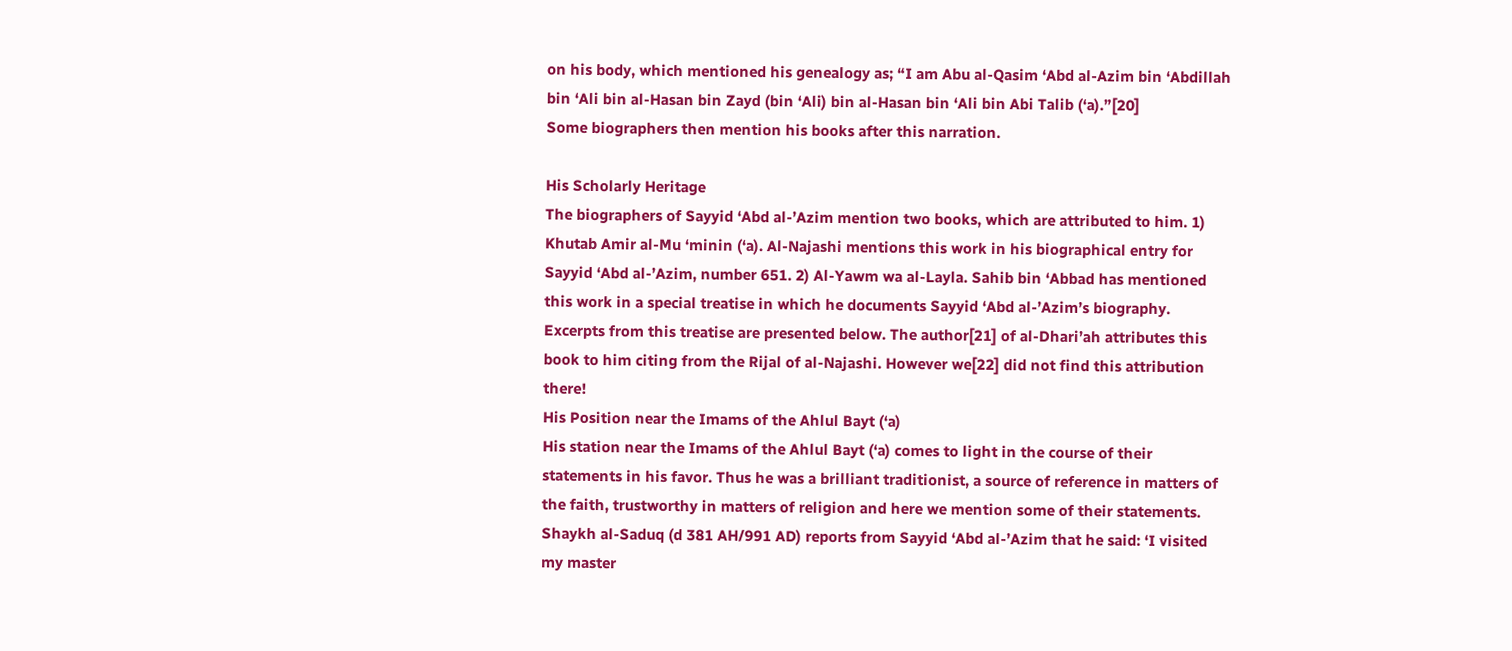on his body, which mentioned his genealogy as; “I am Abu al-Qasim ‘Abd al-Azim bin ‘Abdillah bin ‘Ali bin al-Hasan bin Zayd (bin ‘Ali) bin al-Hasan bin ‘Ali bin Abi Talib (‘a).”[20]
Some biographers then mention his books after this narration.

His Scholarly Heritage
The biographers of Sayyid ‘Abd al-’Azim mention two books, which are attributed to him. 1) Khutab Amir al-Mu ‘minin (‘a). Al-Najashi mentions this work in his biographical entry for Sayyid ‘Abd al-’Azim, number 651. 2) Al-Yawm wa al-Layla. Sahib bin ‘Abbad has mentioned this work in a special treatise in which he documents Sayyid ‘Abd al-’Azim’s biography. Excerpts from this treatise are presented below. The author[21] of al-Dhari’ah attributes this book to him citing from the Rijal of al-Najashi. However we[22] did not find this attribution there!
His Position near the Imams of the Ahlul Bayt (‘a)
His station near the Imams of the Ahlul Bayt (‘a) comes to light in the course of their statements in his favor. Thus he was a brilliant traditionist, a source of reference in matters of the faith, trustworthy in matters of religion and here we mention some of their statements. Shaykh al-Saduq (d 381 AH/991 AD) reports from Sayyid ‘Abd al-’Azim that he said: ‘I visited my master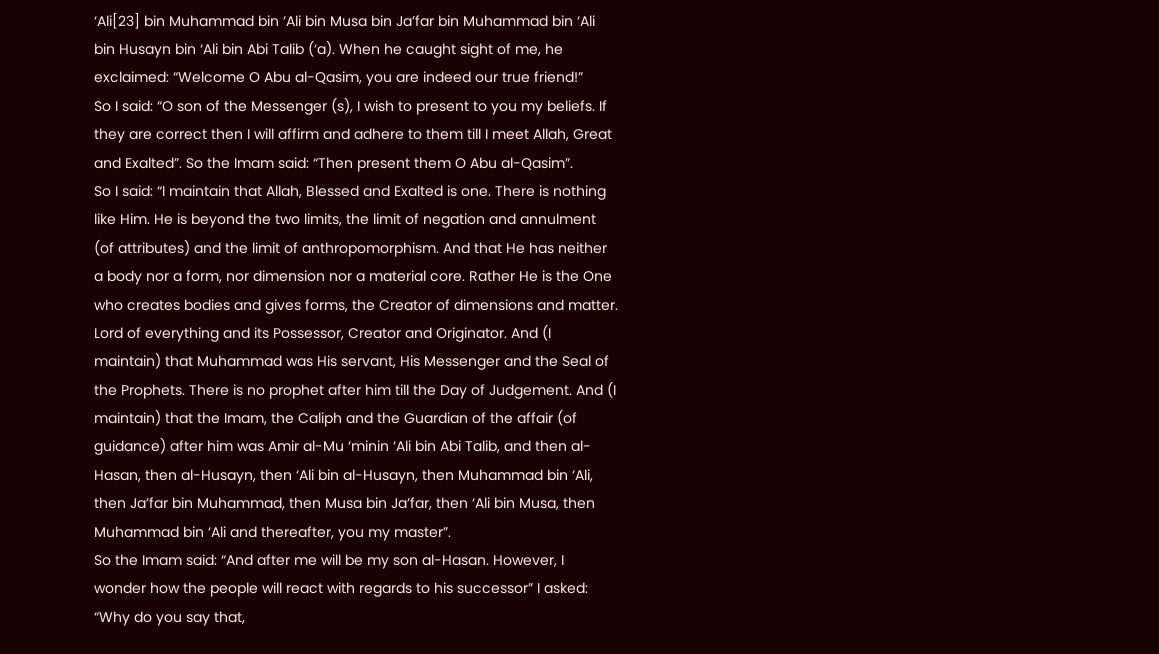‘Ali[23] bin Muhammad bin ‘Ali bin Musa bin Ja’far bin Muhammad bin ‘Ali bin Husayn bin ‘Ali bin Abi Talib (‘a). When he caught sight of me, he exclaimed: “Welcome O Abu al-Qasim, you are indeed our true friend!”
So I said: “O son of the Messenger (s), I wish to present to you my beliefs. If they are correct then I will affirm and adhere to them till I meet Allah, Great and Exalted”. So the Imam said: “Then present them O Abu al-Qasim”.
So I said: “I maintain that Allah, Blessed and Exalted is one. There is nothing like Him. He is beyond the two limits, the limit of negation and annulment (of attributes) and the limit of anthropomorphism. And that He has neither a body nor a form, nor dimension nor a material core. Rather He is the One who creates bodies and gives forms, the Creator of dimensions and matter. Lord of everything and its Possessor, Creator and Originator. And (I maintain) that Muhammad was His servant, His Messenger and the Seal of the Prophets. There is no prophet after him till the Day of Judgement. And (I maintain) that the Imam, the Caliph and the Guardian of the affair (of guidance) after him was Amir al-Mu ‘minin ‘Ali bin Abi Talib, and then al-Hasan, then al-Husayn, then ‘Ali bin al-Husayn, then Muhammad bin ‘Ali, then Ja’far bin Muhammad, then Musa bin Ja’far, then ‘Ali bin Musa, then Muhammad bin ‘Ali and thereafter, you my master”.
So the Imam said: “And after me will be my son al-Hasan. However, I wonder how the people will react with regards to his successor” I asked: “Why do you say that,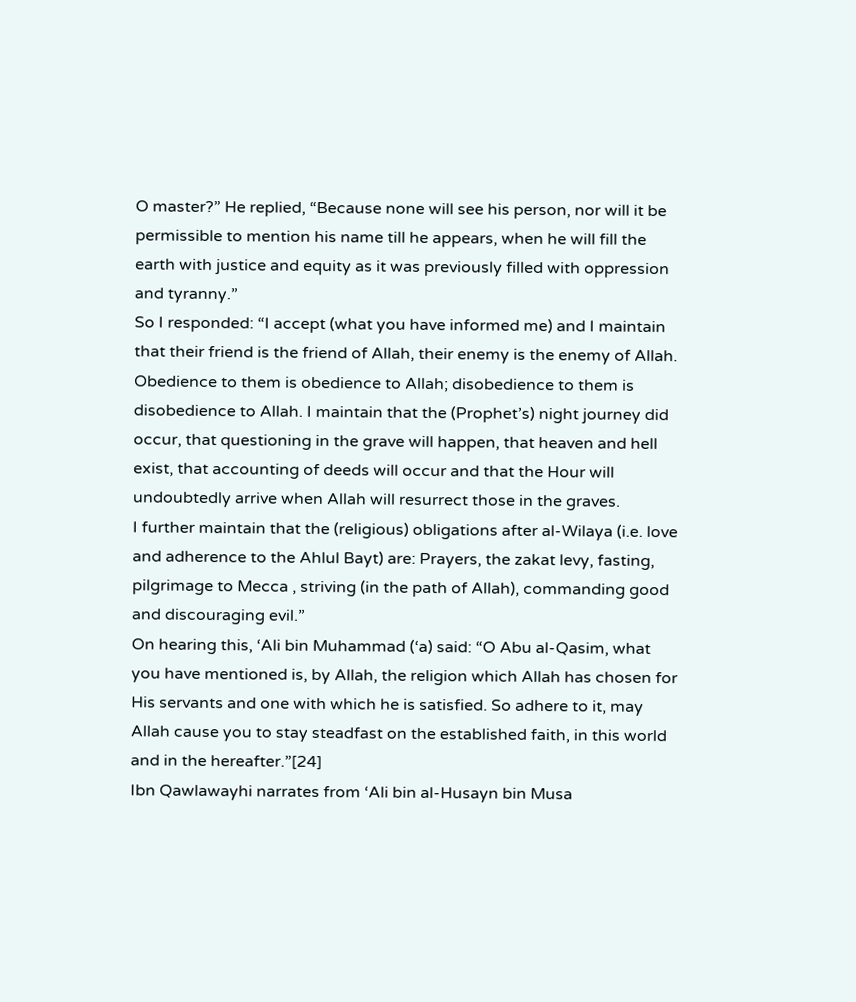O master?” He replied, “Because none will see his person, nor will it be permissible to mention his name till he appears, when he will fill the earth with justice and equity as it was previously filled with oppression and tyranny.”
So I responded: “I accept (what you have informed me) and I maintain that their friend is the friend of Allah, their enemy is the enemy of Allah. Obedience to them is obedience to Allah; disobedience to them is disobedience to Allah. I maintain that the (Prophet’s) night journey did occur, that questioning in the grave will happen, that heaven and hell exist, that accounting of deeds will occur and that the Hour will undoubtedly arrive when Allah will resurrect those in the graves.
I further maintain that the (religious) obligations after al-Wilaya (i.e. love and adherence to the Ahlul Bayt) are: Prayers, the zakat levy, fasting, pilgrimage to Mecca , striving (in the path of Allah), commanding good and discouraging evil.”
On hearing this, ‘Ali bin Muhammad (‘a) said: “O Abu al-Qasim, what you have mentioned is, by Allah, the religion which Allah has chosen for His servants and one with which he is satisfied. So adhere to it, may Allah cause you to stay steadfast on the established faith, in this world and in the hereafter.”[24]
Ibn Qawlawayhi narrates from ‘Ali bin al-Husayn bin Musa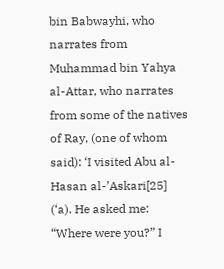bin Babwayhi, who narrates from Muhammad bin Yahya al-Attar, who narrates from some of the natives of Ray, (one of whom said): ‘I visited Abu al-Hasan al-’Askari[25] (‘a). He asked me: “Where were you?” I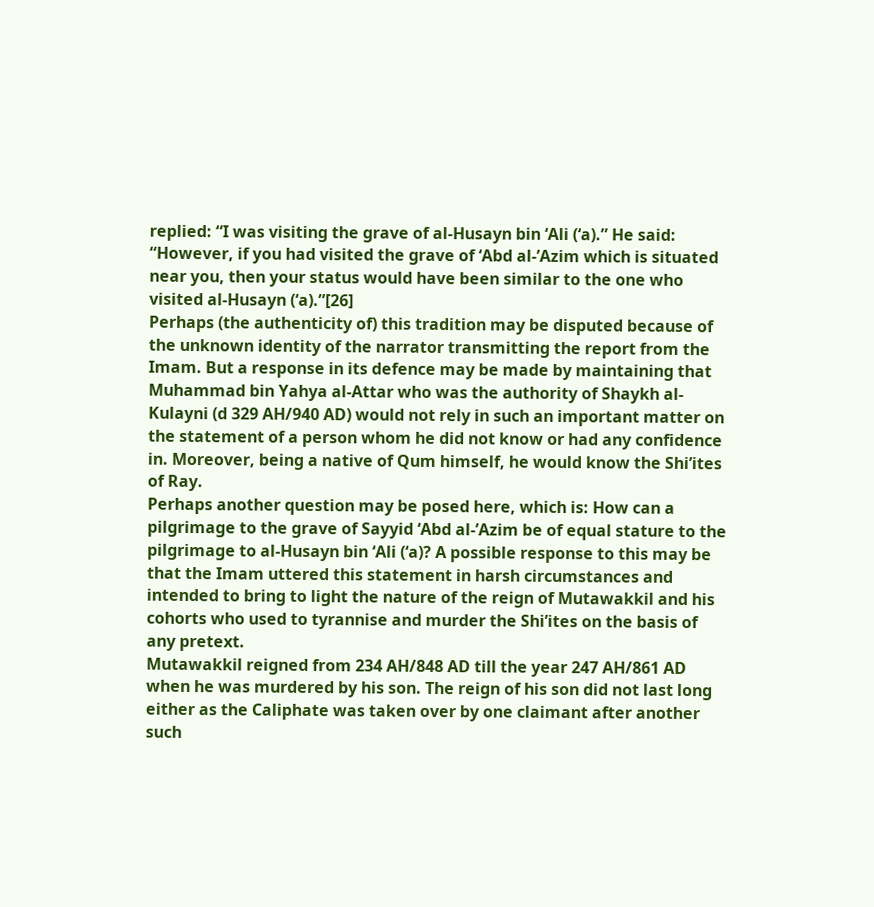replied: “I was visiting the grave of al-Husayn bin ‘Ali (‘a).” He said: “However, if you had visited the grave of ‘Abd al-’Azim which is situated near you, then your status would have been similar to the one who visited al-Husayn (‘a).”[26]
Perhaps (the authenticity of) this tradition may be disputed because of the unknown identity of the narrator transmitting the report from the Imam. But a response in its defence may be made by maintaining that Muhammad bin Yahya al-Attar who was the authority of Shaykh al-Kulayni (d 329 AH/940 AD) would not rely in such an important matter on the statement of a person whom he did not know or had any confidence in. Moreover, being a native of Qum himself, he would know the Shi’ites of Ray.
Perhaps another question may be posed here, which is: How can a pilgrimage to the grave of Sayyid ‘Abd al-’Azim be of equal stature to the pilgrimage to al-Husayn bin ‘Ali (‘a)? A possible response to this may be that the Imam uttered this statement in harsh circumstances and intended to bring to light the nature of the reign of Mutawakkil and his cohorts who used to tyrannise and murder the Shi’ites on the basis of any pretext.
Mutawakkil reigned from 234 AH/848 AD till the year 247 AH/861 AD when he was murdered by his son. The reign of his son did not last long either as the Caliphate was taken over by one claimant after another such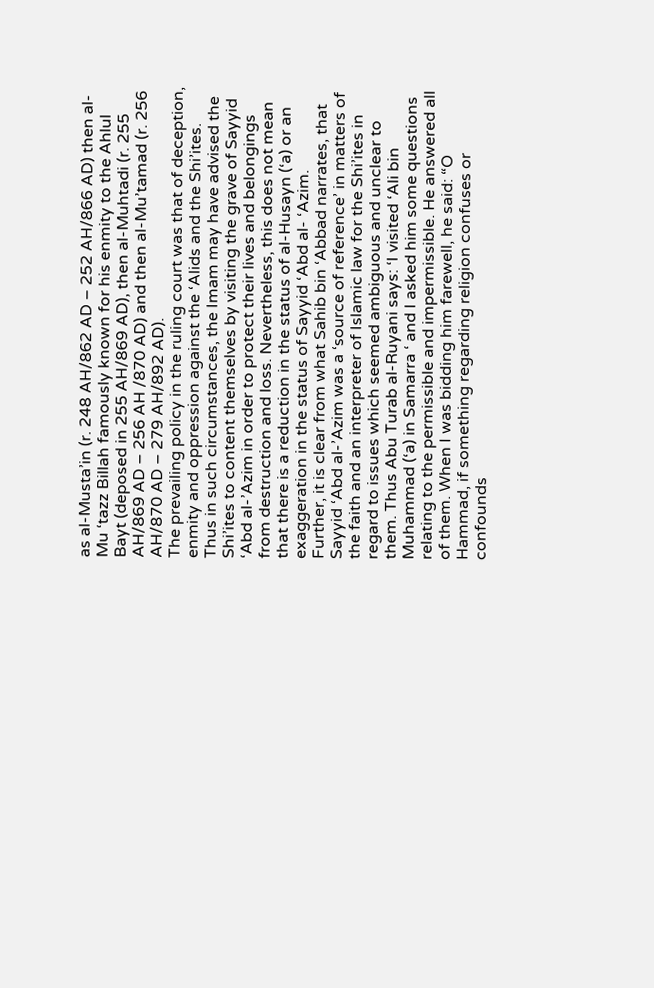as al-Musta’in (r. 248 AH/862 AD – 252 AH/866 AD) then al-Mu ‘tazz Billah famously known for his enmity to the Ahlul Bayt (deposed in 255 AH/869 AD), then al-Muhtadi (r. 255 AH/869 AD – 256 AH /870 AD) and then al-Mu’tamad (r. 256 AH/870 AD – 279 AH/892 AD).
The prevailing policy in the ruling court was that of deception, enmity and oppression against the ‘Alids and the Shi’ites. Thus in such circumstances, the Imam may have advised the Shi’ites to content themselves by visiting the grave of Sayyid ‘Abd al-’Azim in order to protect their lives and belongings from destruction and loss. Nevertheless, this does not mean that there is a reduction in the status of al-Husayn (‘a) or an exaggeration in the status of Sayyid ‘Abd al- ‘Azim.
Further, it is clear from what Sahib bin ‘Abbad narrates, that Sayyid ‘Abd al-’Azim was a ‘source of reference’ in matters of the faith and an interpreter of Islamic law for the Shi’ites in regard to issues which seemed ambiguous and unclear to them. Thus Abu Turab al-Ruyani says: ‘I visited ‘Ali bin Muhammad (‘a) in Samarra ‘ and I asked him some questions relating to the permissible and impermissible. He answered all of them. When I was bidding him farewell, he said: “O Hammad, if something regarding religion confuses or confounds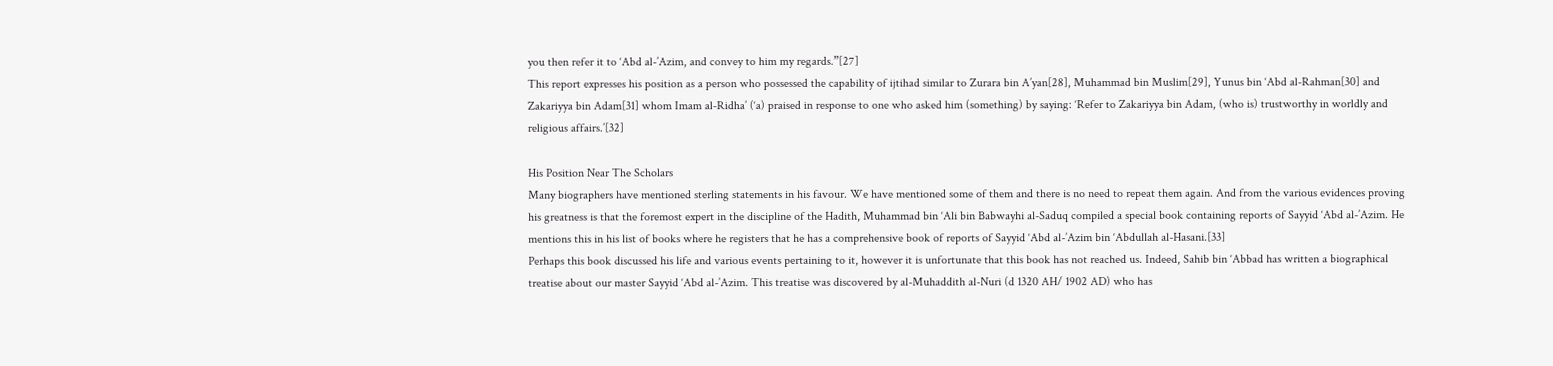you then refer it to ‘Abd al-’Azim, and convey to him my regards.”[27]
This report expresses his position as a person who possessed the capability of ijtihad similar to Zurara bin A’yan[28], Muhammad bin Muslim[29], Yunus bin ‘Abd al-Rahman[30] and Zakariyya bin Adam[31] whom Imam al-Ridha’ (‘a) praised in response to one who asked him (something) by saying: ‘Refer to Zakariyya bin Adam, (who is) trustworthy in worldly and religious affairs.’[32]

His Position Near The Scholars
Many biographers have mentioned sterling statements in his favour. We have mentioned some of them and there is no need to repeat them again. And from the various evidences proving his greatness is that the foremost expert in the discipline of the Hadith, Muhammad bin ‘Ali bin Babwayhi al-Saduq compiled a special book containing reports of Sayyid ‘Abd al-’Azim. He mentions this in his list of books where he registers that he has a comprehensive book of reports of Sayyid ‘Abd al-’Azim bin ‘Abdullah al-Hasani.[33]
Perhaps this book discussed his life and various events pertaining to it, however it is unfortunate that this book has not reached us. Indeed, Sahib bin ‘Abbad has written a biographical treatise about our master Sayyid ‘Abd al-’Azim. This treatise was discovered by al-Muhaddith al-Nuri (d 1320 AH/ 1902 AD) who has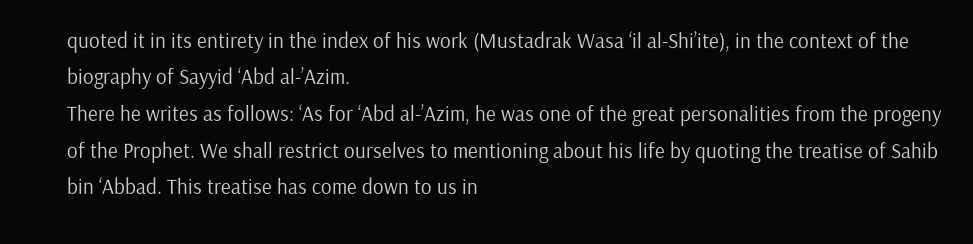quoted it in its entirety in the index of his work (Mustadrak Wasa ‘il al-Shi’ite), in the context of the biography of Sayyid ‘Abd al-’Azim.
There he writes as follows: ‘As for ‘Abd al-’Azim, he was one of the great personalities from the progeny of the Prophet. We shall restrict ourselves to mentioning about his life by quoting the treatise of Sahib bin ‘Abbad. This treatise has come down to us in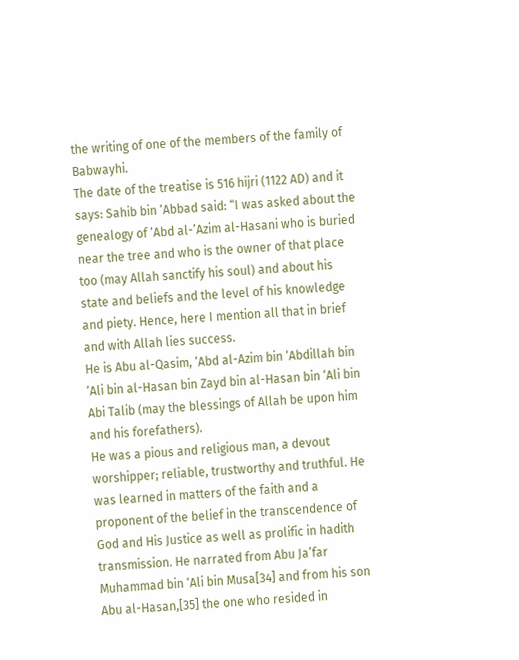the writing of one of the members of the family of Babwayhi.
The date of the treatise is 516 hijri (1122 AD) and it says: Sahib bin ‘Abbad said: “I was asked about the genealogy of ‘Abd al-’Azim al-Hasani who is buried near the tree and who is the owner of that place too (may Allah sanctify his soul) and about his state and beliefs and the level of his knowledge and piety. Hence, here I mention all that in brief and with Allah lies success.
He is Abu al-Qasim, ‘Abd al-Azim bin ‘Abdillah bin ‘Ali bin al-Hasan bin Zayd bin al-Hasan bin ‘Ali bin Abi Talib (may the blessings of Allah be upon him and his forefathers).
He was a pious and religious man, a devout worshipper; reliable, trustworthy and truthful. He was learned in matters of the faith and a proponent of the belief in the transcendence of God and His Justice as well as prolific in hadith transmission. He narrated from Abu Ja’far Muhammad bin ‘Ali bin Musa[34] and from his son Abu al-Hasan,[35] the one who resided in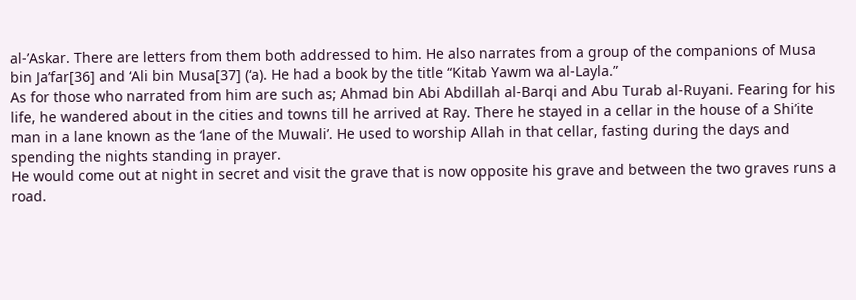al-’Askar. There are letters from them both addressed to him. He also narrates from a group of the companions of Musa bin Ja’far[36] and ‘Ali bin Musa[37] (‘a). He had a book by the title “Kitab Yawm wa al-Layla.”
As for those who narrated from him are such as; Ahmad bin Abi Abdillah al-Barqi and Abu Turab al-Ruyani. Fearing for his life, he wandered about in the cities and towns till he arrived at Ray. There he stayed in a cellar in the house of a Shi’ite man in a lane known as the ‘lane of the Muwali’. He used to worship Allah in that cellar, fasting during the days and spending the nights standing in prayer.
He would come out at night in secret and visit the grave that is now opposite his grave and between the two graves runs a road.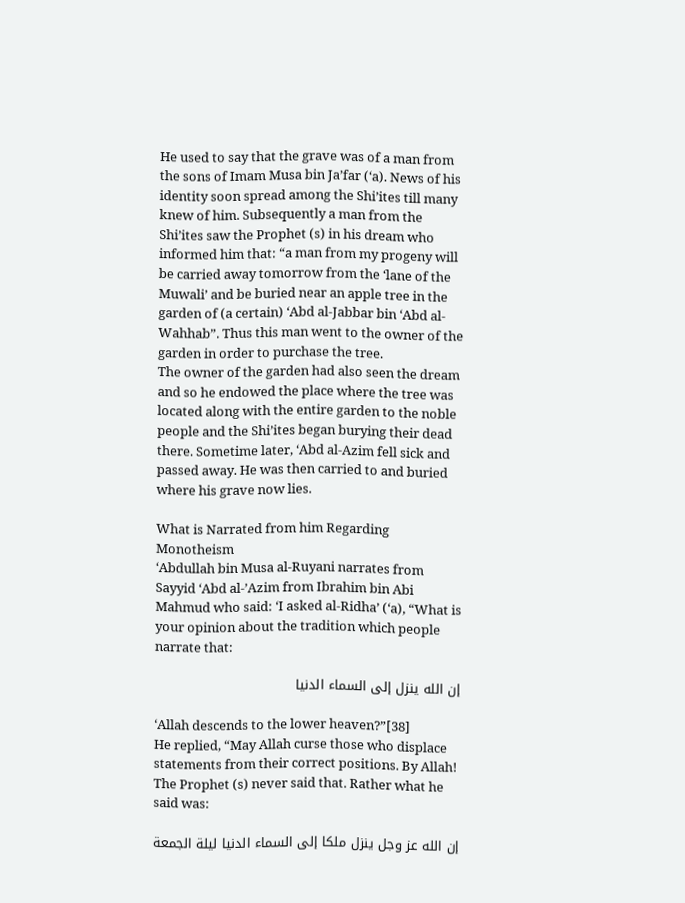He used to say that the grave was of a man from the sons of Imam Musa bin Ja’far (‘a). News of his identity soon spread among the Shi’ites till many knew of him. Subsequently a man from the Shi’ites saw the Prophet (s) in his dream who informed him that: “a man from my progeny will be carried away tomorrow from the ‘lane of the Muwali’ and be buried near an apple tree in the garden of (a certain) ‘Abd al-Jabbar bin ‘Abd al-Wahhab”. Thus this man went to the owner of the garden in order to purchase the tree.
The owner of the garden had also seen the dream and so he endowed the place where the tree was located along with the entire garden to the noble people and the Shi’ites began burying their dead there. Sometime later, ‘Abd al-Azim fell sick and passed away. He was then carried to and buried where his grave now lies.

What is Narrated from him Regarding Monotheism
‘Abdullah bin Musa al-Ruyani narrates from Sayyid ‘Abd al-’Azim from Ibrahim bin Abi Mahmud who said: ‘I asked al-Ridha’ (‘a), “What is your opinion about the tradition which people narrate that:

إن الله ينزل إلى السماء الدنيا

‘Allah descends to the lower heaven?”[38]
He replied, “May Allah curse those who displace statements from their correct positions. By Allah! The Prophet (s) never said that. Rather what he said was:

إن الله عز وجل ينزل ملكا إلى السماء الدنيا ليلة الجمعة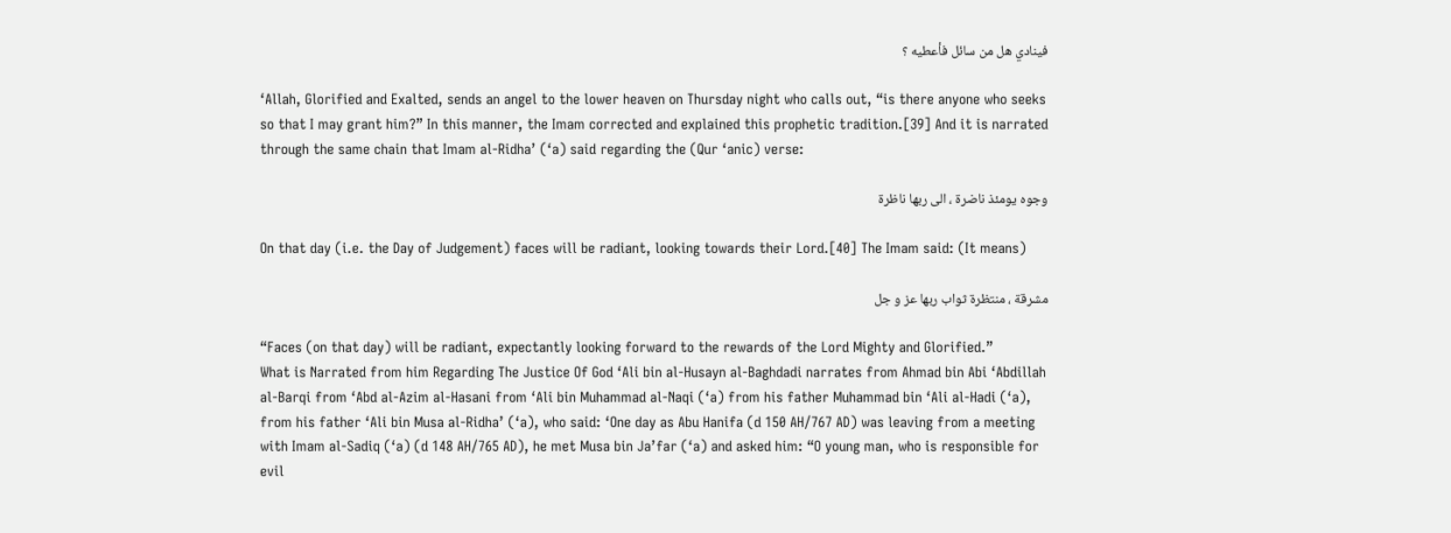فينادي هل من سائل فأعطيه ؟

‘Allah, Glorified and Exalted, sends an angel to the lower heaven on Thursday night who calls out, “is there anyone who seeks so that I may grant him?” In this manner, the Imam corrected and explained this prophetic tradition.[39] And it is narrated through the same chain that Imam al-Ridha’ (‘a) said regarding the (Qur ‘anic) verse:

وجوه يومئذ ناضرة ، الى ربها ناظرة

On that day (i.e. the Day of Judgement) faces will be radiant, looking towards their Lord.[40] The Imam said: (It means)

مشرقة ، منتظرة ثواب ربها عز و جل

“Faces (on that day) will be radiant, expectantly looking forward to the rewards of the Lord Mighty and Glorified.”
What is Narrated from him Regarding The Justice Of God ‘Ali bin al-Husayn al-Baghdadi narrates from Ahmad bin Abi ‘Abdillah al-Barqi from ‘Abd al-Azim al-Hasani from ‘Ali bin Muhammad al-Naqi (‘a) from his father Muhammad bin ‘Ali al-Hadi (‘a), from his father ‘Ali bin Musa al-Ridha’ (‘a), who said: ‘One day as Abu Hanifa (d 150 AH/767 AD) was leaving from a meeting with Imam al-Sadiq (‘a) (d 148 AH/765 AD), he met Musa bin Ja’far (‘a) and asked him: “O young man, who is responsible for evil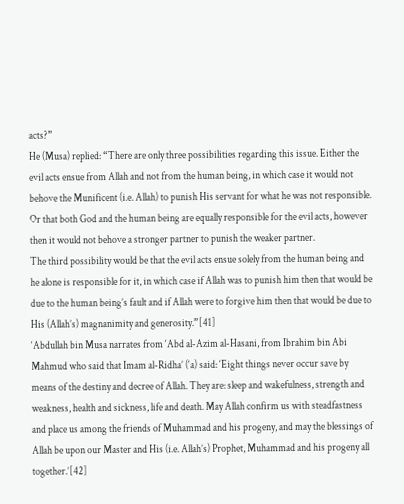acts?”
He (Musa) replied: “There are only three possibilities regarding this issue. Either the evil acts ensue from Allah and not from the human being, in which case it would not behove the Munificent (i.e. Allah) to punish His servant for what he was not responsible.
Or that both God and the human being are equally responsible for the evil acts, however then it would not behove a stronger partner to punish the weaker partner.
The third possibility would be that the evil acts ensue solely from the human being and he alone is responsible for it, in which case if Allah was to punish him then that would be due to the human being’s fault and if Allah were to forgive him then that would be due to His (Allah’s) magnanimity and generosity.”[41]
‘Abdullah bin Musa narrates from ‘Abd al-Azim al-Hasani, from Ibrahim bin Abi Mahmud who said that Imam al-Ridha’ (‘a) said: ‘Eight things never occur save by means of the destiny and decree of Allah. They are: sleep and wakefulness, strength and weakness, health and sickness, life and death. May Allah confirm us with steadfastness and place us among the friends of Muhammad and his progeny, and may the blessings of Allah be upon our Master and His (i.e. Allah’s) Prophet, Muhammad and his progeny all together.’[42]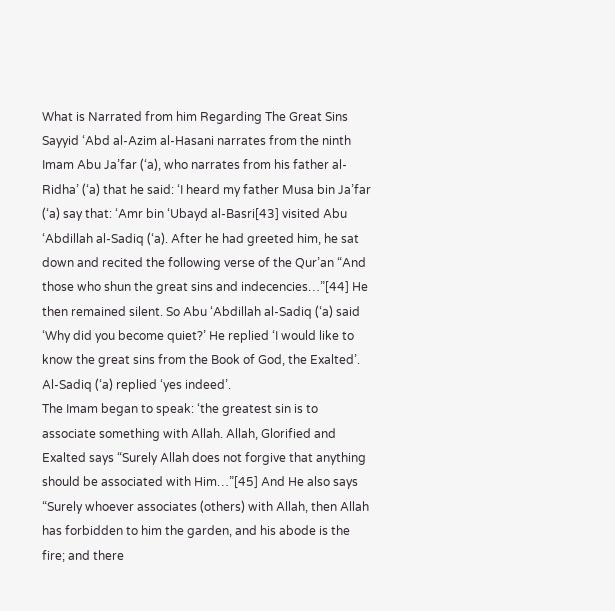What is Narrated from him Regarding The Great Sins
Sayyid ‘Abd al-Azim al-Hasani narrates from the ninth Imam Abu Ja’far (‘a), who narrates from his father al-Ridha’ (‘a) that he said: ‘I heard my father Musa bin Ja’far (‘a) say that: ‘Amr bin ‘Ubayd al-Basri[43] visited Abu ‘Abdillah al-Sadiq (‘a). After he had greeted him, he sat down and recited the following verse of the Qur’an “And those who shun the great sins and indecencies…”[44] He then remained silent. So Abu ‘Abdillah al-Sadiq (‘a) said ‘Why did you become quiet?’ He replied ‘I would like to know the great sins from the Book of God, the Exalted’. Al-Sadiq (‘a) replied ‘yes indeed’.
The Imam began to speak: ‘the greatest sin is to associate something with Allah. Allah, Glorified and Exalted says “Surely Allah does not forgive that anything should be associated with Him…”[45] And He also says “Surely whoever associates (others) with Allah, then Allah has forbidden to him the garden, and his abode is the fire; and there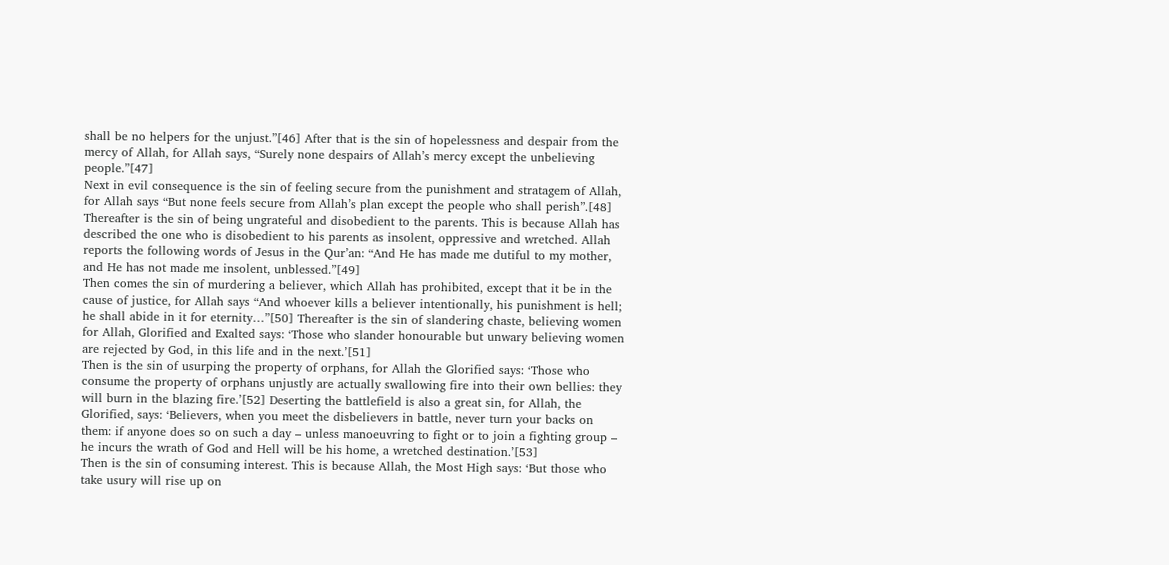shall be no helpers for the unjust.”[46] After that is the sin of hopelessness and despair from the mercy of Allah, for Allah says, “Surely none despairs of Allah’s mercy except the unbelieving people.”[47]
Next in evil consequence is the sin of feeling secure from the punishment and stratagem of Allah, for Allah says “But none feels secure from Allah’s plan except the people who shall perish”.[48]
Thereafter is the sin of being ungrateful and disobedient to the parents. This is because Allah has described the one who is disobedient to his parents as insolent, oppressive and wretched. Allah reports the following words of Jesus in the Qur’an: “And He has made me dutiful to my mother, and He has not made me insolent, unblessed.”[49]
Then comes the sin of murdering a believer, which Allah has prohibited, except that it be in the cause of justice, for Allah says “And whoever kills a believer intentionally, his punishment is hell; he shall abide in it for eternity…”[50] Thereafter is the sin of slandering chaste, believing women for Allah, Glorified and Exalted says: ‘Those who slander honourable but unwary believing women are rejected by God, in this life and in the next.’[51]
Then is the sin of usurping the property of orphans, for Allah the Glorified says: ‘Those who consume the property of orphans unjustly are actually swallowing fire into their own bellies: they will burn in the blazing fire.’[52] Deserting the battlefield is also a great sin, for Allah, the Glorified, says: ‘Believers, when you meet the disbelievers in battle, never turn your backs on them: if anyone does so on such a day – unless manoeuvring to fight or to join a fighting group – he incurs the wrath of God and Hell will be his home, a wretched destination.’[53]
Then is the sin of consuming interest. This is because Allah, the Most High says: ‘But those who take usury will rise up on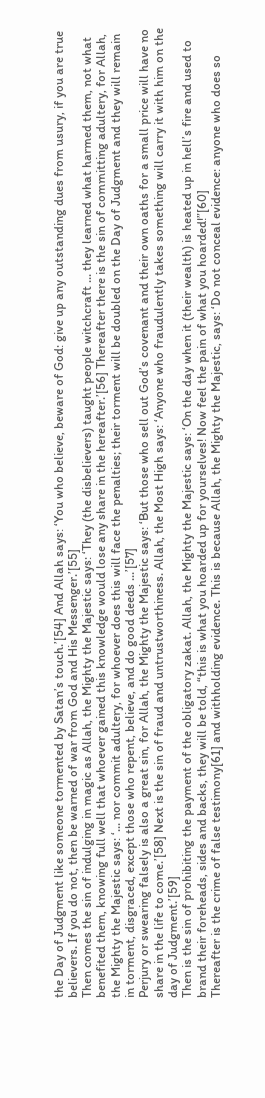the Day of Judgment like someone tormented by Satan’s touch.’[54] And Allah says: ‘You who believe, beware of God: give up any outstanding dues from usury, if you are true believers. If you do not, then be warned of war from God and His Messenger.’[55]
Then comes the sin of indulging in magic as Allah, the Mighty the Majestic says: ‘They (the disbelievers) taught people witchcraft ... they learned what harmed them, not what benefited them, knowing full well that whoever gained this knowledge would lose any share in the hereafter.’[56] Thereafter there is the sin of committing adultery, for Allah, the Mighty the Majestic says: ‘... nor commit adultery, for whoever does this will face the penalties; their torment will be doubled on the Day of Judgment and they will remain in torment, disgraced, except those who repent, believe, and do good deeds ...’[57]
Perjury or swearing falsely is also a great sin, for Allah, the Mighty the Majestic says: ‘But those who sell out God’s covenant and their own oaths for a small price will have no share in the life to come.’[58] Next is the sin of fraud and untrustworthiness. Allah, the Most High says: ‘Anyone who fraudulently takes something will carry it with him on the day of Judgment.’[59]
Then is the sin of prohibiting the payment of the obligatory zakat. Allah, the Mighty the Majestic says: ‘On the day when it (their wealth) is heated up in hell’s fire and used to brand their foreheads, sides and backs, they will be told, “this is what you hoarded up for yourselves! Now feel the pain of what you hoarded!”[60]
Thereafter is the crime of false testimony[61] and withholding evidence. This is because Allah, the Mighty the Majestic, says: ‘Do not conceal evidence: anyone who does so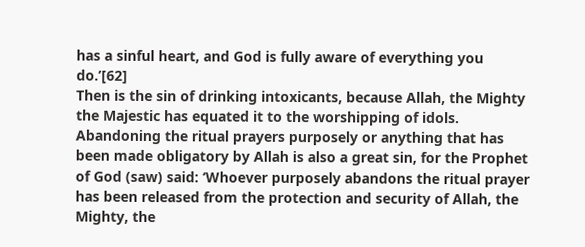has a sinful heart, and God is fully aware of everything you do.’[62]
Then is the sin of drinking intoxicants, because Allah, the Mighty the Majestic has equated it to the worshipping of idols. Abandoning the ritual prayers purposely or anything that has been made obligatory by Allah is also a great sin, for the Prophet of God (saw) said: ‘Whoever purposely abandons the ritual prayer has been released from the protection and security of Allah, the Mighty, the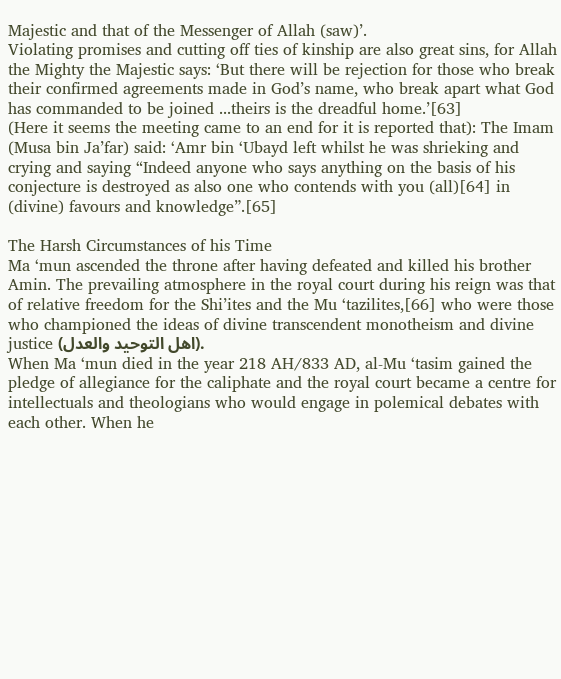Majestic and that of the Messenger of Allah (saw)’.
Violating promises and cutting off ties of kinship are also great sins, for Allah the Mighty the Majestic says: ‘But there will be rejection for those who break their confirmed agreements made in God’s name, who break apart what God has commanded to be joined ...theirs is the dreadful home.’[63]
(Here it seems the meeting came to an end for it is reported that): The Imam (Musa bin Ja’far) said: ‘Amr bin ‘Ubayd left whilst he was shrieking and crying and saying “Indeed anyone who says anything on the basis of his conjecture is destroyed as also one who contends with you (all)[64] in (divine) favours and knowledge”.[65]

The Harsh Circumstances of his Time
Ma ‘mun ascended the throne after having defeated and killed his brother Amin. The prevailing atmosphere in the royal court during his reign was that of relative freedom for the Shi’ites and the Mu ‘tazilites,[66] who were those who championed the ideas of divine transcendent monotheism and divine justice (اهل التوحيد والعدل).
When Ma ‘mun died in the year 218 AH/833 AD, al-Mu ‘tasim gained the pledge of allegiance for the caliphate and the royal court became a centre for intellectuals and theologians who would engage in polemical debates with each other. When he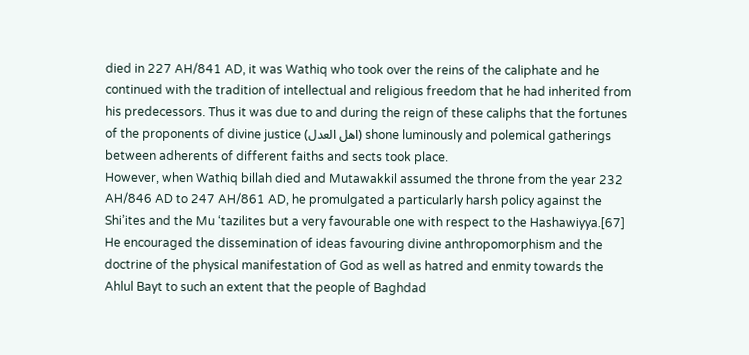died in 227 AH/841 AD, it was Wathiq who took over the reins of the caliphate and he continued with the tradition of intellectual and religious freedom that he had inherited from his predecessors. Thus it was due to and during the reign of these caliphs that the fortunes of the proponents of divine justice (اهل العدل) shone luminously and polemical gatherings between adherents of different faiths and sects took place.
However, when Wathiq billah died and Mutawakkil assumed the throne from the year 232 AH/846 AD to 247 AH/861 AD, he promulgated a particularly harsh policy against the Shi’ites and the Mu ‘tazilites but a very favourable one with respect to the Hashawiyya.[67] He encouraged the dissemination of ideas favouring divine anthropomorphism and the doctrine of the physical manifestation of God as well as hatred and enmity towards the Ahlul Bayt to such an extent that the people of Baghdad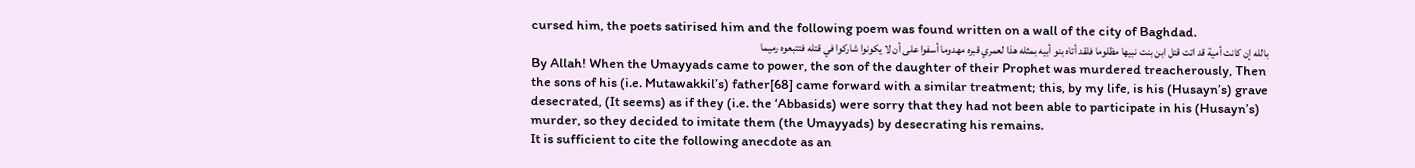cursed him, the poets satirised him and the following poem was found written on a wall of the city of Baghdad.
بالله إن كانت أمية قد اتت قتل ابن بنت نبيها مظلوما فلقد أتاه بنو أبيه بمثله هذا لعمري قبره مهدوما أسفوا على أن لا يكونوا شاركوا في قتله فتتبعوه رميما
By Allah! When the Umayyads came to power, the son of the daughter of their Prophet was murdered treacherously, Then the sons of his (i.e. Mutawakkil’s) father[68] came forward with a similar treatment; this, by my life, is his (Husayn’s) grave desecrated, (It seems) as if they (i.e. the ‘Abbasids) were sorry that they had not been able to participate in his (Husayn’s) murder, so they decided to imitate them (the Umayyads) by desecrating his remains.
It is sufficient to cite the following anecdote as an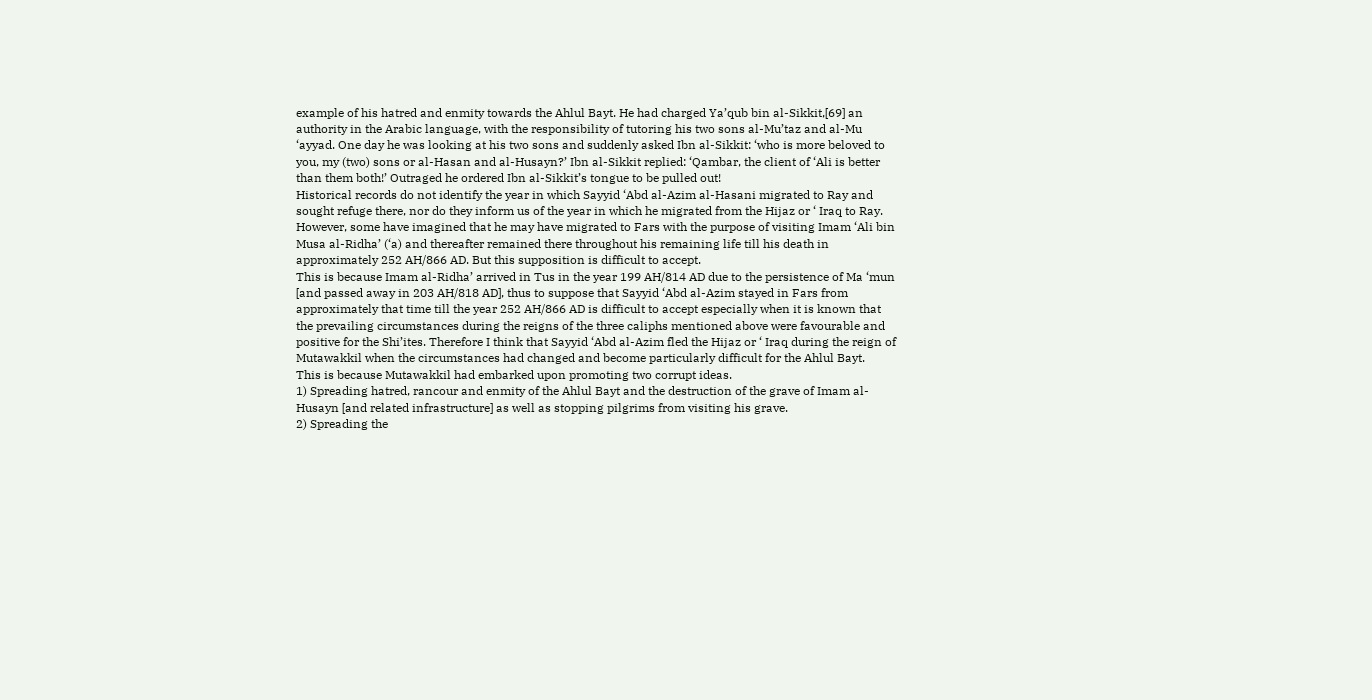example of his hatred and enmity towards the Ahlul Bayt. He had charged Ya’qub bin al-Sikkit,[69] an authority in the Arabic language, with the responsibility of tutoring his two sons al-Mu’taz and al-Mu ‘ayyad. One day he was looking at his two sons and suddenly asked Ibn al-Sikkit: ‘who is more beloved to you, my (two) sons or al-Hasan and al-Husayn?’ Ibn al-Sikkit replied: ‘Qambar, the client of ‘Ali is better than them both!’ Outraged he ordered Ibn al-Sikkit’s tongue to be pulled out!
Historical records do not identify the year in which Sayyid ‘Abd al-Azim al-Hasani migrated to Ray and sought refuge there, nor do they inform us of the year in which he migrated from the Hijaz or ‘ Iraq to Ray. However, some have imagined that he may have migrated to Fars with the purpose of visiting Imam ‘Ali bin Musa al-Ridha’ (‘a) and thereafter remained there throughout his remaining life till his death in approximately 252 AH/866 AD. But this supposition is difficult to accept.
This is because Imam al-Ridha’ arrived in Tus in the year 199 AH/814 AD due to the persistence of Ma ‘mun [and passed away in 203 AH/818 AD], thus to suppose that Sayyid ‘Abd al-Azim stayed in Fars from approximately that time till the year 252 AH/866 AD is difficult to accept especially when it is known that the prevailing circumstances during the reigns of the three caliphs mentioned above were favourable and positive for the Shi’ites. Therefore I think that Sayyid ‘Abd al-Azim fled the Hijaz or ‘ Iraq during the reign of Mutawakkil when the circumstances had changed and become particularly difficult for the Ahlul Bayt.
This is because Mutawakkil had embarked upon promoting two corrupt ideas.
1) Spreading hatred, rancour and enmity of the Ahlul Bayt and the destruction of the grave of Imam al-Husayn [and related infrastructure] as well as stopping pilgrims from visiting his grave.
2) Spreading the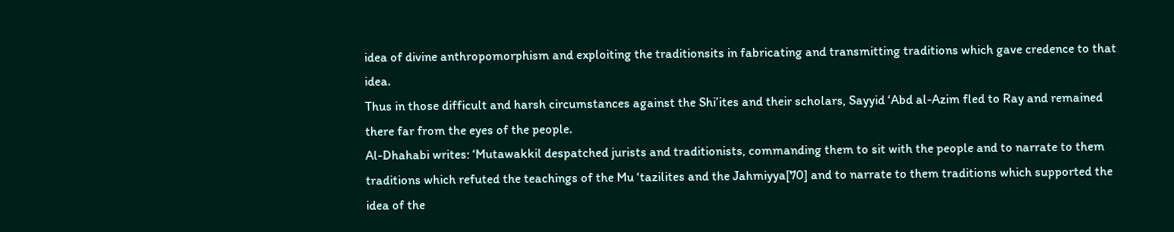idea of divine anthropomorphism and exploiting the traditionsits in fabricating and transmitting traditions which gave credence to that idea.
Thus in those difficult and harsh circumstances against the Shi’ites and their scholars, Sayyid ‘Abd al-Azim fled to Ray and remained there far from the eyes of the people.
Al-Dhahabi writes: ‘Mutawakkil despatched jurists and traditionists, commanding them to sit with the people and to narrate to them traditions which refuted the teachings of the Mu ‘tazilites and the Jahmiyya[70] and to narrate to them traditions which supported the idea of the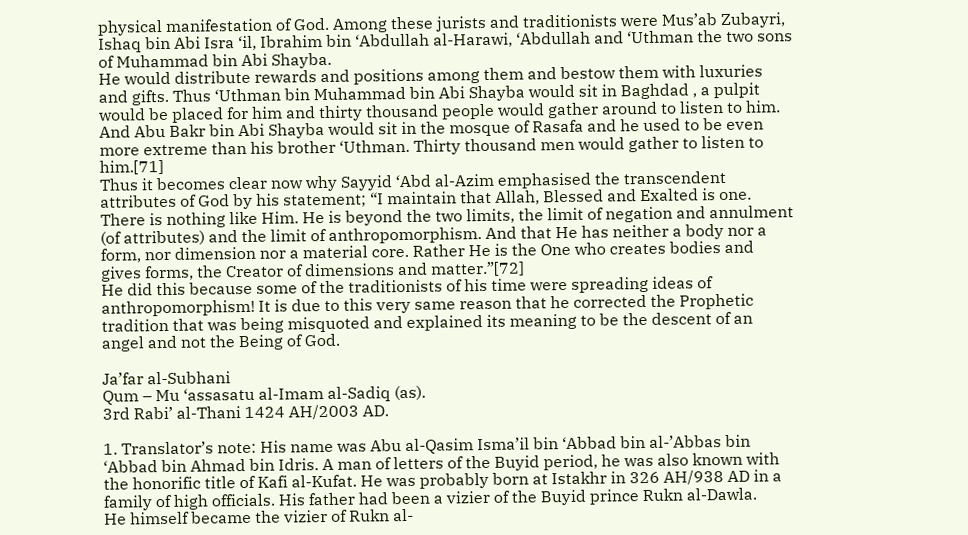physical manifestation of God. Among these jurists and traditionists were Mus’ab Zubayri, Ishaq bin Abi Isra ‘il, Ibrahim bin ‘Abdullah al-Harawi, ‘Abdullah and ‘Uthman the two sons of Muhammad bin Abi Shayba.
He would distribute rewards and positions among them and bestow them with luxuries and gifts. Thus ‘Uthman bin Muhammad bin Abi Shayba would sit in Baghdad , a pulpit would be placed for him and thirty thousand people would gather around to listen to him. And Abu Bakr bin Abi Shayba would sit in the mosque of Rasafa and he used to be even more extreme than his brother ‘Uthman. Thirty thousand men would gather to listen to him.[71]
Thus it becomes clear now why Sayyid ‘Abd al-Azim emphasised the transcendent attributes of God by his statement; “I maintain that Allah, Blessed and Exalted is one. There is nothing like Him. He is beyond the two limits, the limit of negation and annulment (of attributes) and the limit of anthropomorphism. And that He has neither a body nor a form, nor dimension nor a material core. Rather He is the One who creates bodies and gives forms, the Creator of dimensions and matter.”[72]
He did this because some of the traditionists of his time were spreading ideas of anthropomorphism! It is due to this very same reason that he corrected the Prophetic tradition that was being misquoted and explained its meaning to be the descent of an angel and not the Being of God.

Ja’far al-Subhani
Qum – Mu ‘assasatu al-Imam al-Sadiq (as).
3rd Rabi’ al-Thani 1424 AH/2003 AD.

1. Translator’s note: His name was Abu al-Qasim Isma’il bin ‘Abbad bin al-’Abbas bin ‘Abbad bin Ahmad bin Idris. A man of letters of the Buyid period, he was also known with the honorific title of Kafi al-Kufat. He was probably born at Istakhr in 326 AH/938 AD in a family of high officials. His father had been a vizier of the Buyid prince Rukn al-Dawla.
He himself became the vizier of Rukn al-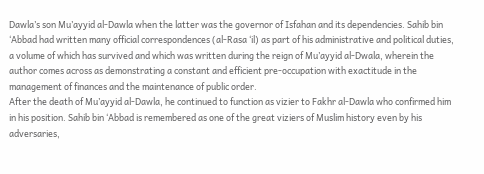Dawla’s son Mu’ayyid al-Dawla when the latter was the governor of Isfahan and its dependencies. Sahib bin ‘Abbad had written many official correspondences (al-Rasa ‘il) as part of his administrative and political duties, a volume of which has survived and which was written during the reign of Mu’ayyid al-Dwala, wherein the author comes across as demonstrating a constant and efficient pre-occupation with exactitude in the management of finances and the maintenance of public order.
After the death of Mu’ayyid al-Dawla, he continued to function as vizier to Fakhr al-Dawla who confirmed him in his position. Sahib bin ‘Abbad is remembered as one of the great viziers of Muslim history even by his adversaries,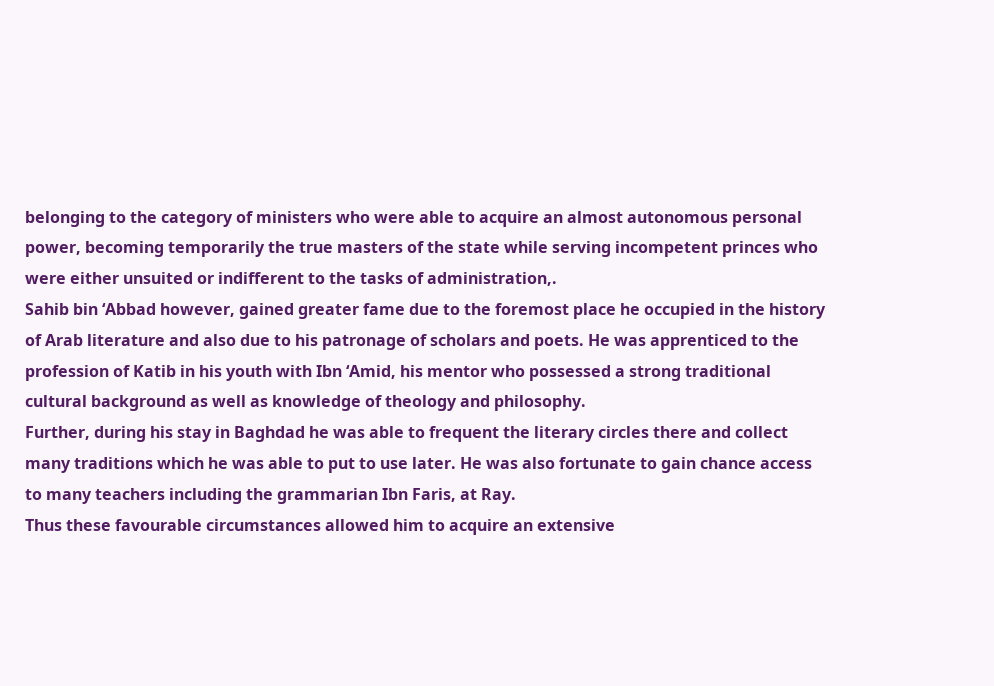belonging to the category of ministers who were able to acquire an almost autonomous personal power, becoming temporarily the true masters of the state while serving incompetent princes who were either unsuited or indifferent to the tasks of administration,.
Sahib bin ‘Abbad however, gained greater fame due to the foremost place he occupied in the history of Arab literature and also due to his patronage of scholars and poets. He was apprenticed to the profession of Katib in his youth with Ibn ‘Amid, his mentor who possessed a strong traditional cultural background as well as knowledge of theology and philosophy.
Further, during his stay in Baghdad he was able to frequent the literary circles there and collect many traditions which he was able to put to use later. He was also fortunate to gain chance access to many teachers including the grammarian Ibn Faris, at Ray.
Thus these favourable circumstances allowed him to acquire an extensive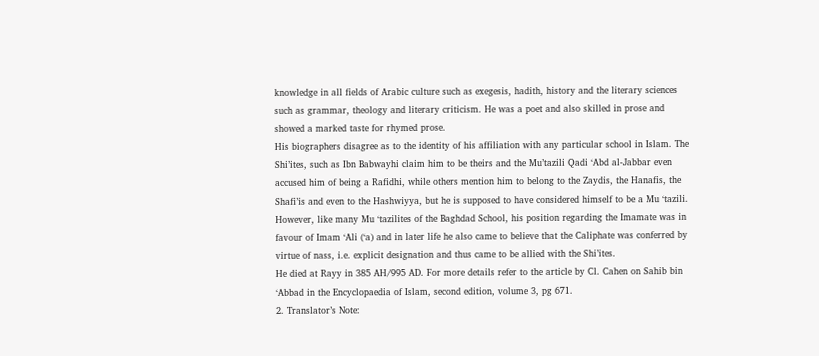knowledge in all fields of Arabic culture such as exegesis, hadith, history and the literary sciences such as grammar, theology and literary criticism. He was a poet and also skilled in prose and showed a marked taste for rhymed prose.
His biographers disagree as to the identity of his affiliation with any particular school in Islam. The Shi’ites, such as Ibn Babwayhi claim him to be theirs and the Mu’tazili Qadi ‘Abd al-Jabbar even accused him of being a Rafidhi, while others mention him to belong to the Zaydis, the Hanafis, the Shafi’is and even to the Hashwiyya, but he is supposed to have considered himself to be a Mu ‘tazili. However, like many Mu ‘tazilites of the Baghdad School, his position regarding the Imamate was in favour of Imam ‘Ali (‘a) and in later life he also came to believe that the Caliphate was conferred by virtue of nass, i.e. explicit designation and thus came to be allied with the Shi’ites.
He died at Rayy in 385 AH/995 AD. For more details refer to the article by Cl. Cahen on Sahib bin ‘Abbad in the Encyclopaedia of Islam, second edition, volume 3, pg 671.
2. Translator’s Note: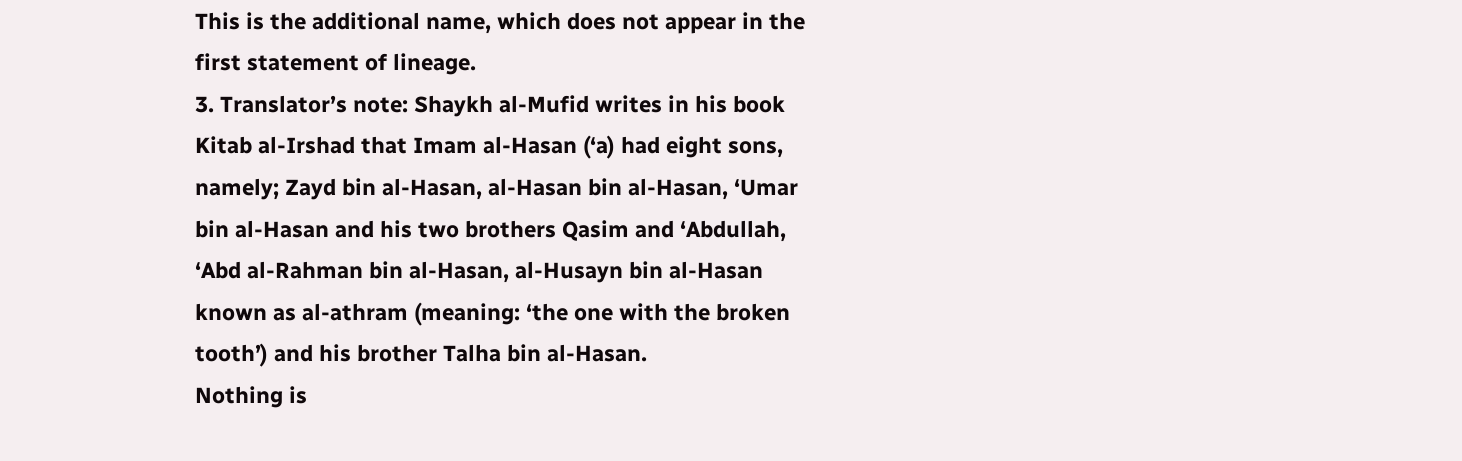This is the additional name, which does not appear in the first statement of lineage.
3. Translator’s note: Shaykh al-Mufid writes in his book Kitab al-Irshad that Imam al-Hasan (‘a) had eight sons, namely; Zayd bin al-Hasan, al-Hasan bin al-Hasan, ‘Umar bin al-Hasan and his two brothers Qasim and ‘Abdullah, ‘Abd al-Rahman bin al-Hasan, al-Husayn bin al-Hasan known as al-athram (meaning: ‘the one with the broken tooth’) and his brother Talha bin al-Hasan.
Nothing is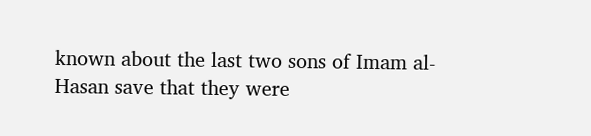known about the last two sons of Imam al-Hasan save that they were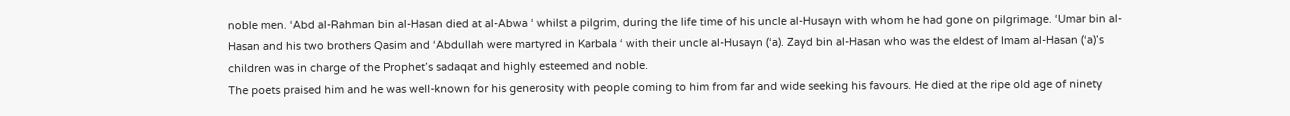noble men. ‘Abd al-Rahman bin al-Hasan died at al-Abwa ‘ whilst a pilgrim, during the life time of his uncle al-Husayn with whom he had gone on pilgrimage. ‘Umar bin al-Hasan and his two brothers Qasim and ‘Abdullah were martyred in Karbala ‘ with their uncle al-Husayn (‘a). Zayd bin al-Hasan who was the eldest of Imam al-Hasan (‘a)’s children was in charge of the Prophet’s sadaqat and highly esteemed and noble.
The poets praised him and he was well-known for his generosity with people coming to him from far and wide seeking his favours. He died at the ripe old age of ninety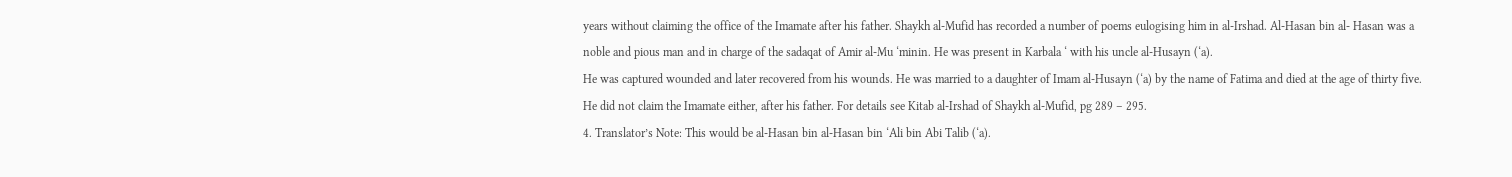years without claiming the office of the Imamate after his father. Shaykh al-Mufid has recorded a number of poems eulogising him in al-Irshad. Al-Hasan bin al- Hasan was a noble and pious man and in charge of the sadaqat of Amir al-Mu ‘minin. He was present in Karbala ‘ with his uncle al-Husayn (‘a).
He was captured wounded and later recovered from his wounds. He was married to a daughter of Imam al-Husayn (‘a) by the name of Fatima and died at the age of thirty five. He did not claim the Imamate either, after his father. For details see Kitab al-Irshad of Shaykh al-Mufid, pg 289 – 295.
4. Translator’s Note: This would be al-Hasan bin al-Hasan bin ‘Ali bin Abi Talib (‘a).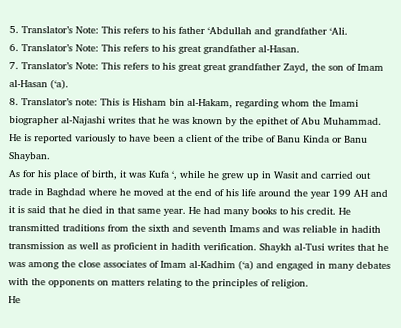5. Translator’s Note: This refers to his father ‘Abdullah and grandfather ‘Ali.
6. Translator’s Note: This refers to his great grandfather al-Hasan.
7. Translator’s Note: This refers to his great great grandfather Zayd, the son of Imam al-Hasan (‘a).
8. Translator’s note: This is Hisham bin al-Hakam, regarding whom the Imami biographer al-Najashi writes that he was known by the epithet of Abu Muhammad. He is reported variously to have been a client of the tribe of Banu Kinda or Banu Shayban.
As for his place of birth, it was Kufa ‘, while he grew up in Wasit and carried out trade in Baghdad where he moved at the end of his life around the year 199 AH and it is said that he died in that same year. He had many books to his credit. He transmitted traditions from the sixth and seventh Imams and was reliable in hadith transmission as well as proficient in hadith verification. Shaykh al-Tusi writes that he was among the close associates of Imam al-Kadhim (‘a) and engaged in many debates with the opponents on matters relating to the principles of religion.
He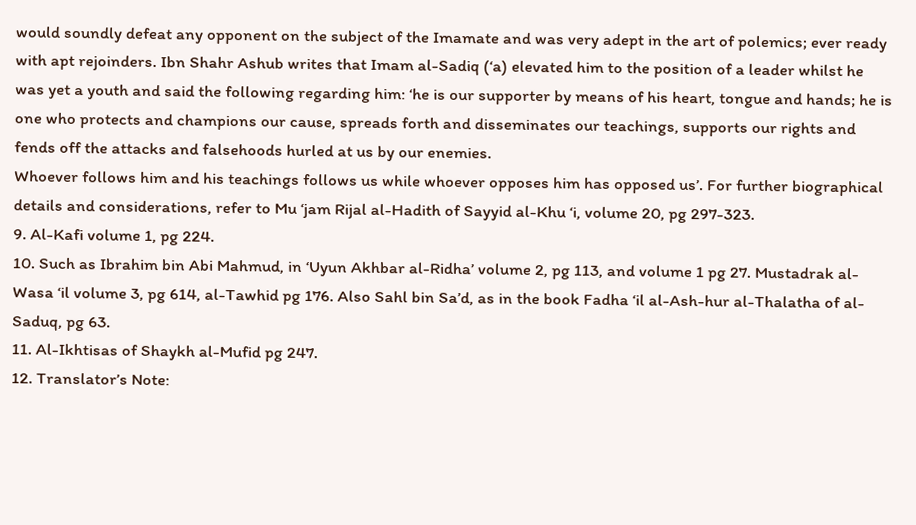would soundly defeat any opponent on the subject of the Imamate and was very adept in the art of polemics; ever ready with apt rejoinders. Ibn Shahr Ashub writes that Imam al-Sadiq (‘a) elevated him to the position of a leader whilst he was yet a youth and said the following regarding him: ‘he is our supporter by means of his heart, tongue and hands; he is one who protects and champions our cause, spreads forth and disseminates our teachings, supports our rights and fends off the attacks and falsehoods hurled at us by our enemies.
Whoever follows him and his teachings follows us while whoever opposes him has opposed us’. For further biographical details and considerations, refer to Mu ‘jam Rijal al-Hadith of Sayyid al-Khu ‘i, volume 20, pg 297-323.
9. Al-Kafi volume 1, pg 224.
10. Such as Ibrahim bin Abi Mahmud, in ‘Uyun Akhbar al-Ridha’ volume 2, pg 113, and volume 1 pg 27. Mustadrak al-Wasa ‘il volume 3, pg 614, al-Tawhid pg 176. Also Sahl bin Sa’d, as in the book Fadha ‘il al-Ash-hur al-Thalatha of al-Saduq, pg 63.
11. Al-Ikhtisas of Shaykh al-Mufid pg 247.
12. Translator’s Note: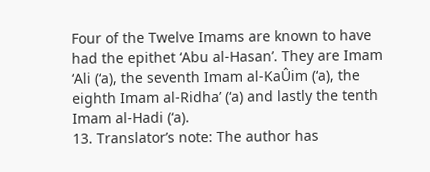Four of the Twelve Imams are known to have had the epithet ‘Abu al-Hasan’. They are Imam ‘Ali (‘a), the seventh Imam al-KaÛim (‘a), the eighth Imam al-Ridha’ (‘a) and lastly the tenth Imam al-Hadi (‘a).
13. Translator’s note: The author has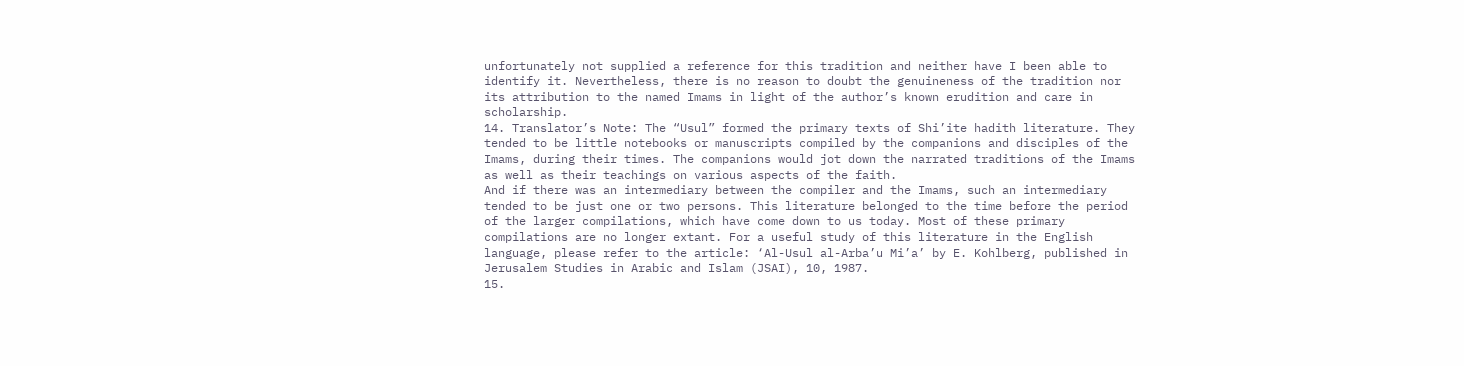unfortunately not supplied a reference for this tradition and neither have I been able to identify it. Nevertheless, there is no reason to doubt the genuineness of the tradition nor its attribution to the named Imams in light of the author’s known erudition and care in scholarship.
14. Translator’s Note: The “Usul” formed the primary texts of Shi’ite hadith literature. They tended to be little notebooks or manuscripts compiled by the companions and disciples of the Imams, during their times. The companions would jot down the narrated traditions of the Imams as well as their teachings on various aspects of the faith.
And if there was an intermediary between the compiler and the Imams, such an intermediary tended to be just one or two persons. This literature belonged to the time before the period of the larger compilations, which have come down to us today. Most of these primary compilations are no longer extant. For a useful study of this literature in the English language, please refer to the article: ‘Al-Usul al-Arba’u Mi’a’ by E. Kohlberg, published in Jerusalem Studies in Arabic and Islam (JSAI), 10, 1987.
15.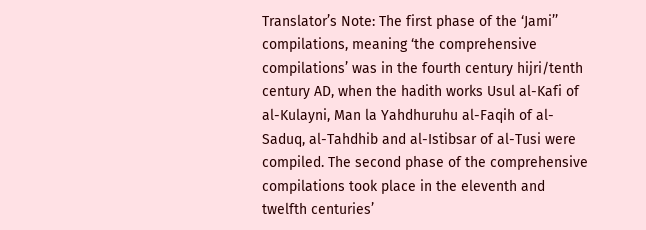Translator’s Note: The first phase of the ‘Jami’’ compilations, meaning ‘the comprehensive compilations’ was in the fourth century hijri/tenth century AD, when the hadith works Usul al-Kafi of al-Kulayni, Man la Yahdhuruhu al-Faqih of al-Saduq, al-Tahdhib and al-Istibsar of al-Tusi were compiled. The second phase of the comprehensive compilations took place in the eleventh and twelfth centuries’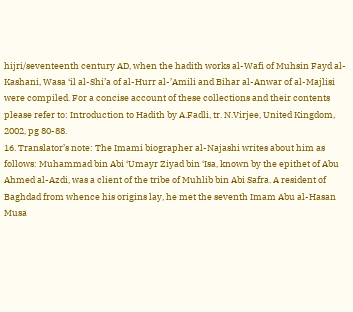hijri/seventeenth century AD, when the hadith works al-Wafi of Muhsin Fayd al-Kashani, Wasa ‘il al-Shi’a of al-Hurr al-’Amili and Bihar al-Anwar of al-Majlisi were compiled. For a concise account of these collections and their contents please refer to: Introduction to Hadith by A.Fadli, tr. N.Virjee, United Kingdom, 2002, pg 80-88.
16. Translator’s note: The Imami biographer al-Najashi writes about him as follows: Muhammad bin Abi ‘Umayr Ziyad bin ‘Isa, known by the epithet of Abu Ahmed al-Azdi, was a client of the tribe of Muhlib bin Abi Safra. A resident of Baghdad from whence his origins lay, he met the seventh Imam Abu al-Hasan Musa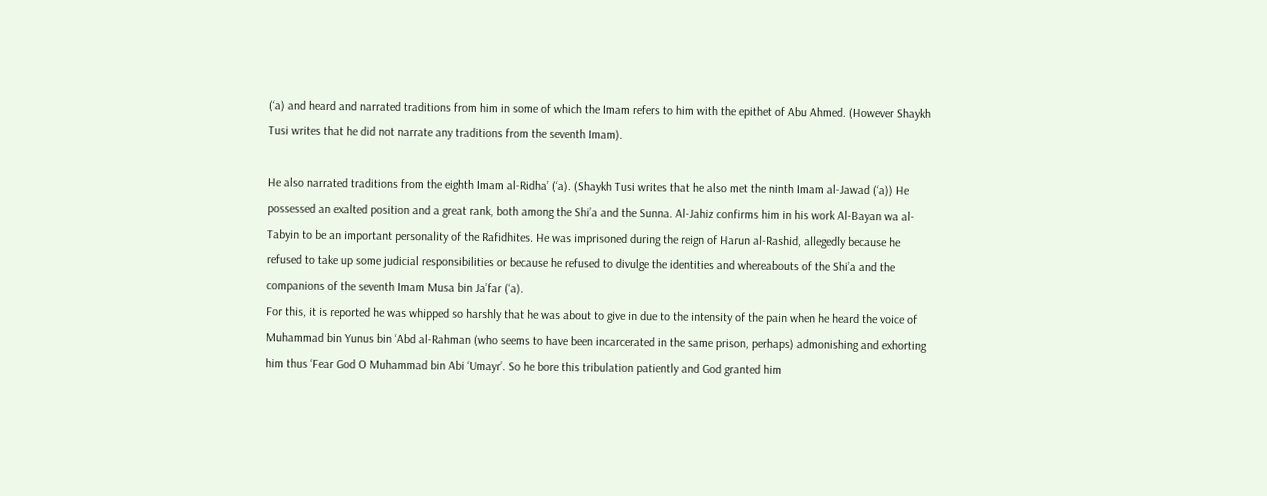(‘a) and heard and narrated traditions from him in some of which the Imam refers to him with the epithet of Abu Ahmed. (However Shaykh Tusi writes that he did not narrate any traditions from the seventh Imam).

He also narrated traditions from the eighth Imam al-Ridha’ (‘a). (Shaykh Tusi writes that he also met the ninth Imam al-Jawad (‘a)) He possessed an exalted position and a great rank, both among the Shi’a and the Sunna. Al-Jahiz confirms him in his work Al-Bayan wa al-Tabyin to be an important personality of the Rafidhites. He was imprisoned during the reign of Harun al-Rashid, allegedly because he refused to take up some judicial responsibilities or because he refused to divulge the identities and whereabouts of the Shi’a and the companions of the seventh Imam Musa bin Ja’far (‘a).
For this, it is reported he was whipped so harshly that he was about to give in due to the intensity of the pain when he heard the voice of Muhammad bin Yunus bin ‘Abd al-Rahman (who seems to have been incarcerated in the same prison, perhaps) admonishing and exhorting him thus ‘Fear God O Muhammad bin Abi ‘Umayr’. So he bore this tribulation patiently and God granted him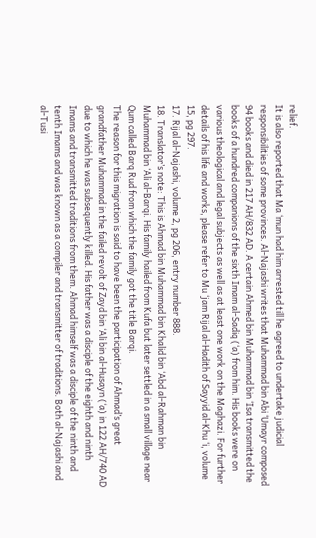relief.
It is also reported that Ma ‘mun had him arrested till he agreed to undertake judicial responsibilities of some provinces. Al-Najashi writes that Muhammad bin Abi ‘Umayr composed 94 books and died in 217 AH/832 AD. A certain Ahmed bin Muhammad bin ‘Isa transmitted the books of a hundred companions of the sixth Imam al-Sadiq (‘a) from him. His books were on various theological and legal subjects as well as at least one work on the Maghazi. For further details of his life and works, please refer to Mu ‘jam Rijal al-Hadith of Sayyid al-Khu ‘i, volume 15, pg 297.
17. Rijal al-Najashi, volume 2, pg 206, entry number 888.
18. Translator’s note: This is Ahmad bin Muhammad bin Khalid bin ‘Abd al-Rahman bin Muhammad bin ‘Ali al-Barqi. His family hailed from Kufa but later settled in a small village near Qum called Barq Rud from which the family got the title Barqi.
The reason for this migration is said to have been the participation of Ahmad’s great grandfather Muhammad in the failed revolt of Zayd bin ‘Ali bin al-Husayn (‘a) in 122 AH/740 AD due to which he was subsequently killed. His father was a disciple of the eighth and ninth Imams and transmitted traditions from them. Ahmad himself was a disciple of the ninth and tenth Imams and was known as a compiler and transmitter of traditions. Both al-Najashi and al-Tusi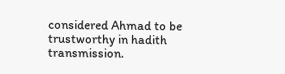considered Ahmad to be trustworthy in hadith transmission.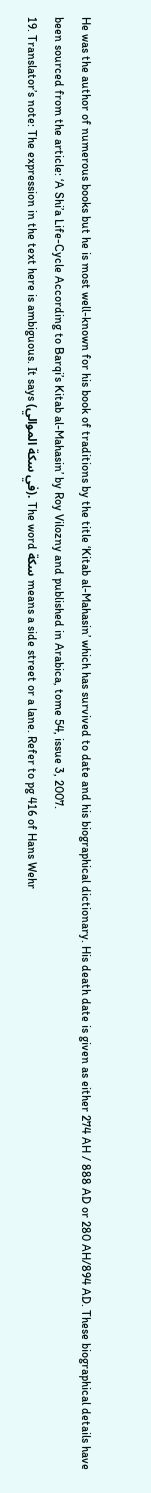He was the author of numerous books but he is most well-known for his book of traditions by the title ‘Kitab al-Mahasin’ which has survived to date and his biographical dictionary. His death date is given as either 274 AH / 888 AD or 280 AH/894 AD. These biographical details have been sourced from the article: ‘A Shi’a Life-Cycle According to Barqi’s Kitab al-Mahasin’ by Roy Vilozny and published in Arabica, tome 54, issue 3, 2007.
19. Translator’s note: The expression in the text here is ambiguous. It says (في سكة الموالي). The word سكة means a side street or a lane. Refer to pg 416 of Hans Wehr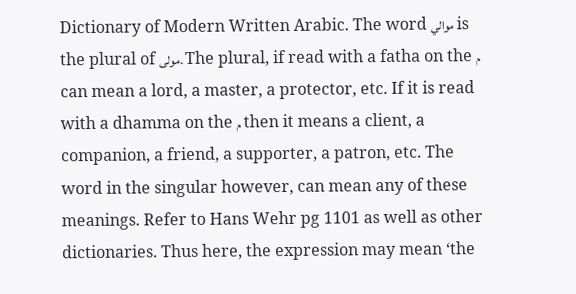Dictionary of Modern Written Arabic. The word موالي is the plural of مولى. The plural, if read with a fatha on the م can mean a lord, a master, a protector, etc. If it is read with a dhamma on the م then it means a client, a companion, a friend, a supporter, a patron, etc. The word in the singular however, can mean any of these meanings. Refer to Hans Wehr pg 1101 as well as other dictionaries. Thus here, the expression may mean ‘the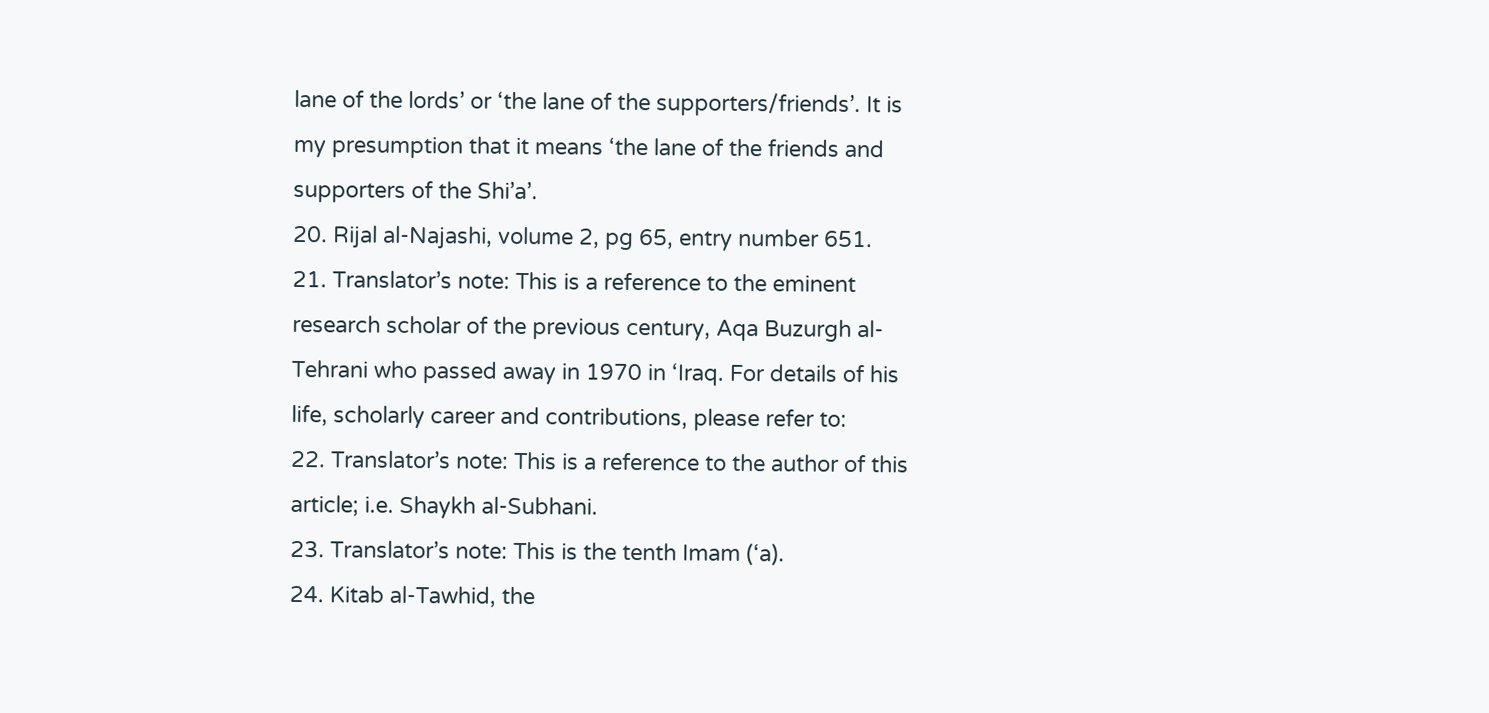lane of the lords’ or ‘the lane of the supporters/friends’. It is my presumption that it means ‘the lane of the friends and supporters of the Shi’a’.
20. Rijal al-Najashi, volume 2, pg 65, entry number 651.
21. Translator’s note: This is a reference to the eminent research scholar of the previous century, Aqa Buzurgh al-Tehrani who passed away in 1970 in ‘Iraq. For details of his life, scholarly career and contributions, please refer to:
22. Translator’s note: This is a reference to the author of this article; i.e. Shaykh al-Subhani.
23. Translator’s note: This is the tenth Imam (‘a).
24. Kitab al-Tawhid, the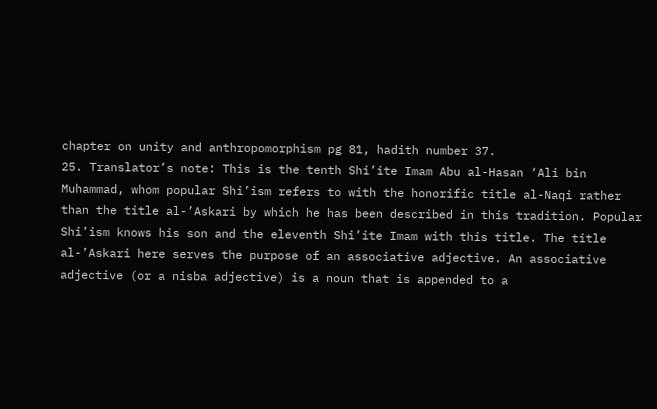chapter on unity and anthropomorphism pg 81, hadith number 37.
25. Translator’s note: This is the tenth Shi’ite Imam Abu al-Hasan ‘Ali bin Muhammad, whom popular Shi’ism refers to with the honorific title al-Naqi rather than the title al-’Askari by which he has been described in this tradition. Popular Shi’ism knows his son and the eleventh Shi’ite Imam with this title. The title al-’Askari here serves the purpose of an associative adjective. An associative adjective (or a nisba adjective) is a noun that is appended to a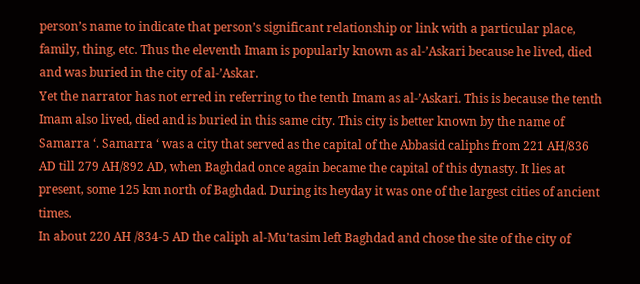person’s name to indicate that person’s significant relationship or link with a particular place, family, thing, etc. Thus the eleventh Imam is popularly known as al-’Askari because he lived, died and was buried in the city of al-’Askar.
Yet the narrator has not erred in referring to the tenth Imam as al-’Askari. This is because the tenth Imam also lived, died and is buried in this same city. This city is better known by the name of Samarra ‘. Samarra ‘ was a city that served as the capital of the Abbasid caliphs from 221 AH/836 AD till 279 AH/892 AD, when Baghdad once again became the capital of this dynasty. It lies at present, some 125 km north of Baghdad. During its heyday it was one of the largest cities of ancient times.
In about 220 AH /834-5 AD the caliph al-Mu’tasim left Baghdad and chose the site of the city of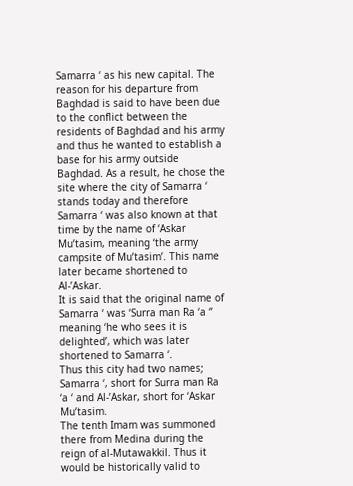Samarra ‘ as his new capital. The reason for his departure from Baghdad is said to have been due to the conflict between the residents of Baghdad and his army and thus he wanted to establish a base for his army outside Baghdad. As a result, he chose the site where the city of Samarra ‘ stands today and therefore Samarra ‘ was also known at that time by the name of ‘Askar Mu’tasim, meaning ‘the army campsite of Mu’tasim’. This name later became shortened to Al-’Askar.
It is said that the original name of Samarra ‘ was ‘Surra man Ra ‘a ‘’ meaning ‘he who sees it is delighted’, which was later shortened to Samarra ‘.
Thus this city had two names; Samarra ‘, short for Surra man Ra ‘a ‘ and Al-’Askar, short for ‘Askar Mu’tasim.
The tenth Imam was summoned there from Medina during the reign of al-Mutawakkil. Thus it would be historically valid to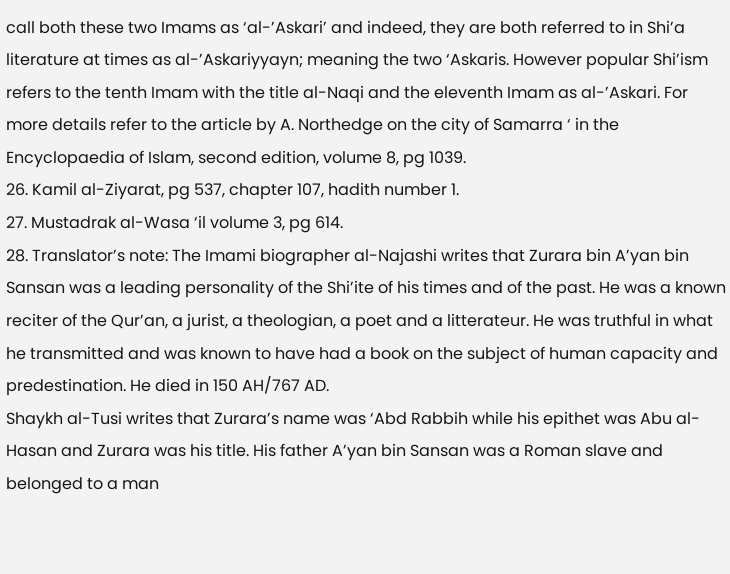call both these two Imams as ‘al-’Askari’ and indeed, they are both referred to in Shi’a literature at times as al-’Askariyyayn; meaning the two ‘Askaris. However popular Shi’ism refers to the tenth Imam with the title al-Naqi and the eleventh Imam as al-’Askari. For more details refer to the article by A. Northedge on the city of Samarra ‘ in the Encyclopaedia of Islam, second edition, volume 8, pg 1039.
26. Kamil al-Ziyarat, pg 537, chapter 107, hadith number 1.
27. Mustadrak al-Wasa ‘il volume 3, pg 614.
28. Translator’s note: The Imami biographer al-Najashi writes that Zurara bin A’yan bin Sansan was a leading personality of the Shi’ite of his times and of the past. He was a known reciter of the Qur’an, a jurist, a theologian, a poet and a litterateur. He was truthful in what he transmitted and was known to have had a book on the subject of human capacity and predestination. He died in 150 AH/767 AD.
Shaykh al-Tusi writes that Zurara’s name was ‘Abd Rabbih while his epithet was Abu al-Hasan and Zurara was his title. His father A’yan bin Sansan was a Roman slave and belonged to a man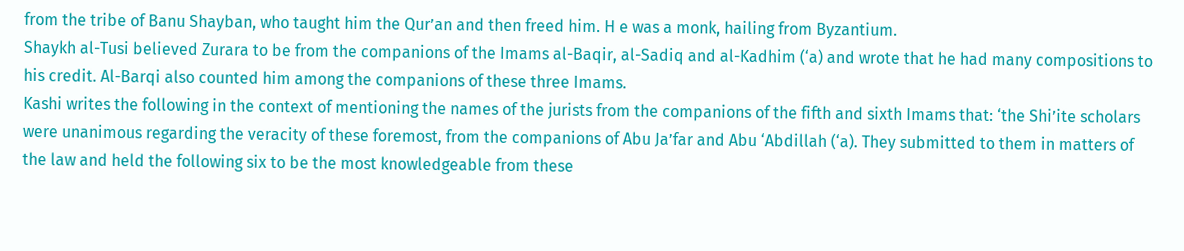from the tribe of Banu Shayban, who taught him the Qur’an and then freed him. H e was a monk, hailing from Byzantium.
Shaykh al-Tusi believed Zurara to be from the companions of the Imams al-Baqir, al-Sadiq and al-Kadhim (‘a) and wrote that he had many compositions to his credit. Al-Barqi also counted him among the companions of these three Imams.
Kashi writes the following in the context of mentioning the names of the jurists from the companions of the fifth and sixth Imams that: ‘the Shi’ite scholars were unanimous regarding the veracity of these foremost, from the companions of Abu Ja’far and Abu ‘Abdillah (‘a). They submitted to them in matters of the law and held the following six to be the most knowledgeable from these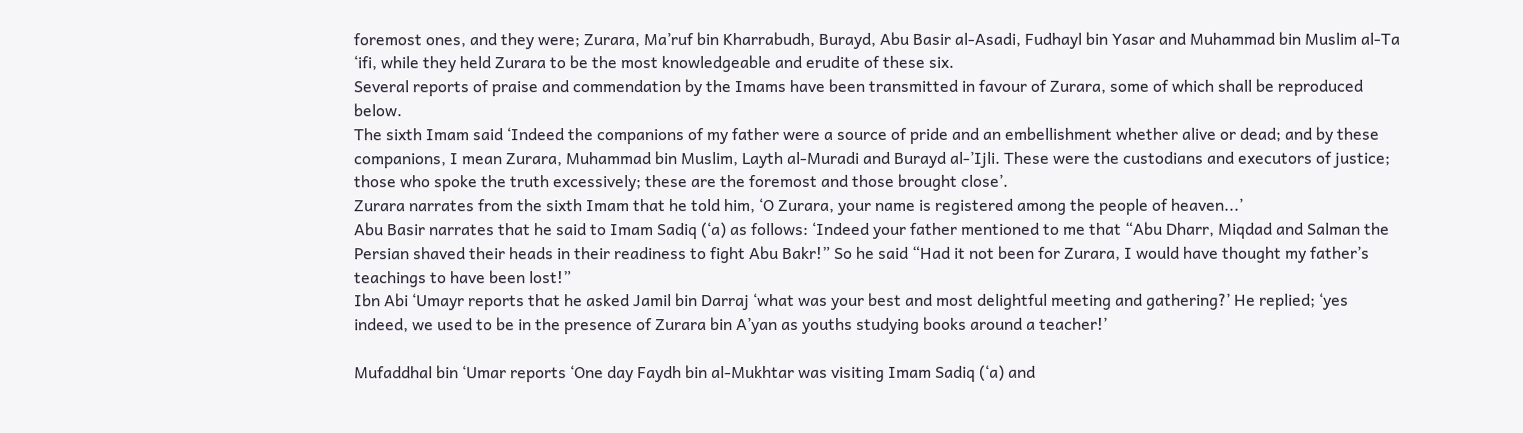foremost ones, and they were; Zurara, Ma’ruf bin Kharrabudh, Burayd, Abu Basir al-Asadi, Fudhayl bin Yasar and Muhammad bin Muslim al-Ta ‘ifi, while they held Zurara to be the most knowledgeable and erudite of these six.
Several reports of praise and commendation by the Imams have been transmitted in favour of Zurara, some of which shall be reproduced below.
The sixth Imam said ‘Indeed the companions of my father were a source of pride and an embellishment whether alive or dead; and by these companions, I mean Zurara, Muhammad bin Muslim, Layth al-Muradi and Burayd al-’Ijli. These were the custodians and executors of justice; those who spoke the truth excessively; these are the foremost and those brought close’.
Zurara narrates from the sixth Imam that he told him, ‘O Zurara, your name is registered among the people of heaven...’
Abu Basir narrates that he said to Imam Sadiq (‘a) as follows: ‘Indeed your father mentioned to me that “Abu Dharr, Miqdad and Salman the Persian shaved their heads in their readiness to fight Abu Bakr!” So he said “Had it not been for Zurara, I would have thought my father’s teachings to have been lost!”
Ibn Abi ‘Umayr reports that he asked Jamil bin Darraj ‘what was your best and most delightful meeting and gathering?’ He replied; ‘yes indeed, we used to be in the presence of Zurara bin A’yan as youths studying books around a teacher!’

Mufaddhal bin ‘Umar reports ‘One day Faydh bin al-Mukhtar was visiting Imam Sadiq (‘a) and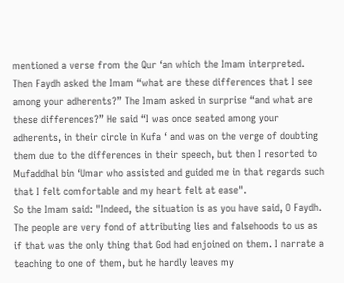mentioned a verse from the Qur ‘an which the Imam interpreted. Then Faydh asked the Imam “what are these differences that I see among your adherents?” The Imam asked in surprise “and what are these differences?” He said “I was once seated among your adherents, in their circle in Kufa ‘ and was on the verge of doubting them due to the differences in their speech, but then I resorted to Mufaddhal bin ‘Umar who assisted and guided me in that regards such that I felt comfortable and my heart felt at ease".
So the Imam said: "Indeed, the situation is as you have said, O Faydh. The people are very fond of attributing lies and falsehoods to us as if that was the only thing that God had enjoined on them. I narrate a teaching to one of them, but he hardly leaves my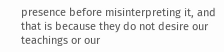presence before misinterpreting it, and that is because they do not desire our teachings or our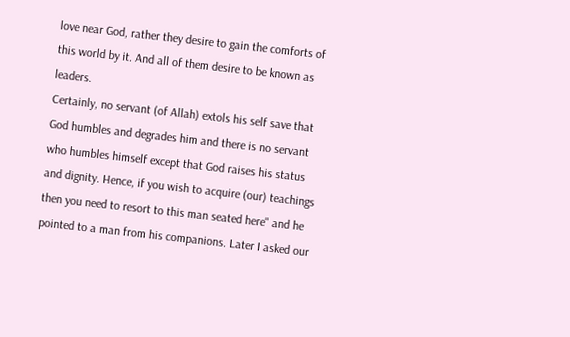love near God, rather they desire to gain the comforts of this world by it. And all of them desire to be known as leaders.
Certainly, no servant (of Allah) extols his self save that God humbles and degrades him and there is no servant who humbles himself except that God raises his status and dignity. Hence, if you wish to acquire (our) teachings then you need to resort to this man seated here" and he pointed to a man from his companions. Later I asked our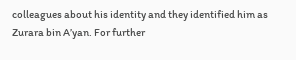colleagues about his identity and they identified him as Zurara bin A’yan. For further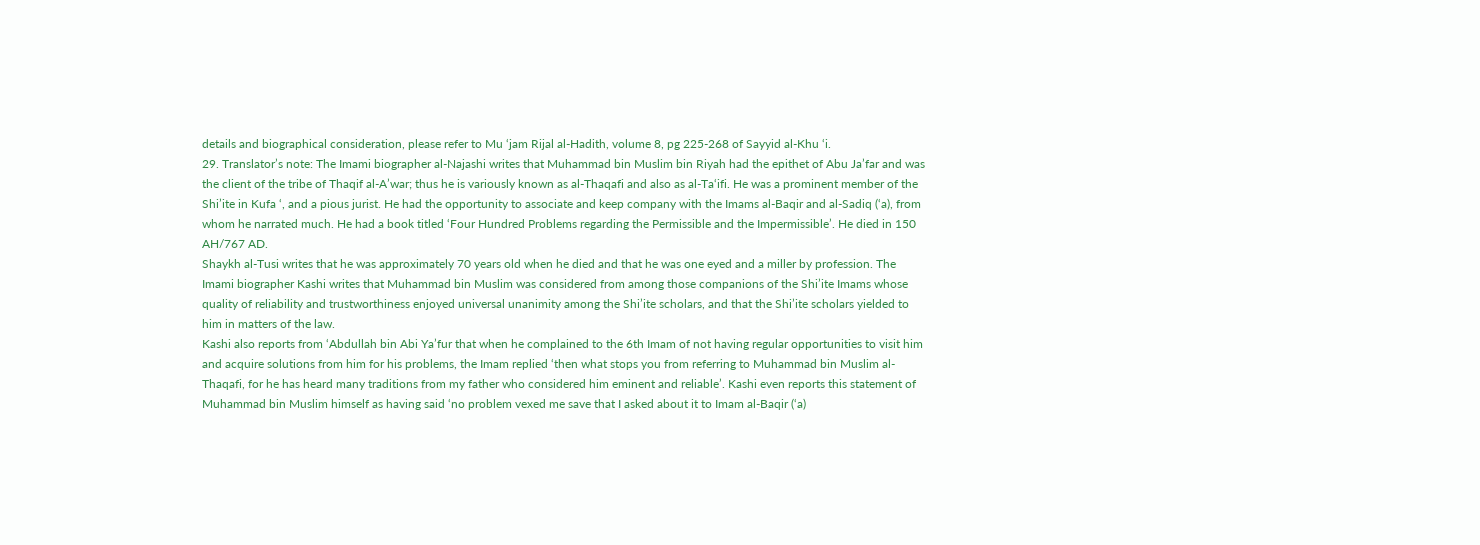details and biographical consideration, please refer to Mu ‘jam Rijal al-Hadith, volume 8, pg 225-268 of Sayyid al-Khu ‘i.
29. Translator’s note: The Imami biographer al-Najashi writes that Muhammad bin Muslim bin Riyah had the epithet of Abu Ja’far and was the client of the tribe of Thaqif al-A’war; thus he is variously known as al-Thaqafi and also as al-Ta‘ifi. He was a prominent member of the Shi’ite in Kufa ‘, and a pious jurist. He had the opportunity to associate and keep company with the Imams al-Baqir and al-Sadiq (‘a), from whom he narrated much. He had a book titled ‘Four Hundred Problems regarding the Permissible and the Impermissible’. He died in 150 AH/767 AD.
Shaykh al-Tusi writes that he was approximately 70 years old when he died and that he was one eyed and a miller by profession. The Imami biographer Kashi writes that Muhammad bin Muslim was considered from among those companions of the Shi’ite Imams whose quality of reliability and trustworthiness enjoyed universal unanimity among the Shi’ite scholars, and that the Shi’ite scholars yielded to him in matters of the law.
Kashi also reports from ‘Abdullah bin Abi Ya’fur that when he complained to the 6th Imam of not having regular opportunities to visit him and acquire solutions from him for his problems, the Imam replied ‘then what stops you from referring to Muhammad bin Muslim al-Thaqafi, for he has heard many traditions from my father who considered him eminent and reliable’. Kashi even reports this statement of Muhammad bin Muslim himself as having said ‘no problem vexed me save that I asked about it to Imam al-Baqir (‘a)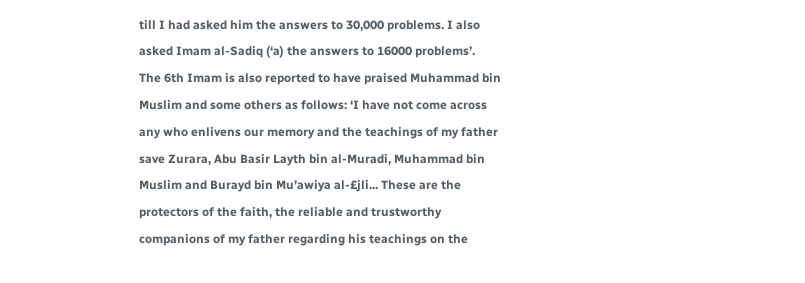till I had asked him the answers to 30,000 problems. I also asked Imam al-Sadiq (‘a) the answers to 16000 problems’.
The 6th Imam is also reported to have praised Muhammad bin Muslim and some others as follows: ‘I have not come across any who enlivens our memory and the teachings of my father save Zurara, Abu Basir Layth bin al-Muradi, Muhammad bin Muslim and Burayd bin Mu’awiya al-£jli... These are the protectors of the faith, the reliable and trustworthy companions of my father regarding his teachings on the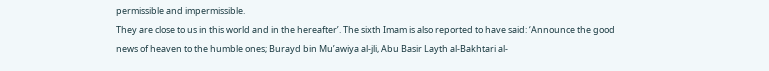permissible and impermissible.
They are close to us in this world and in the hereafter’. The sixth Imam is also reported to have said: ‘Announce the good news of heaven to the humble ones; Burayd bin Mu’awiya al-jli, Abu Basir Layth al-Bakhtari al-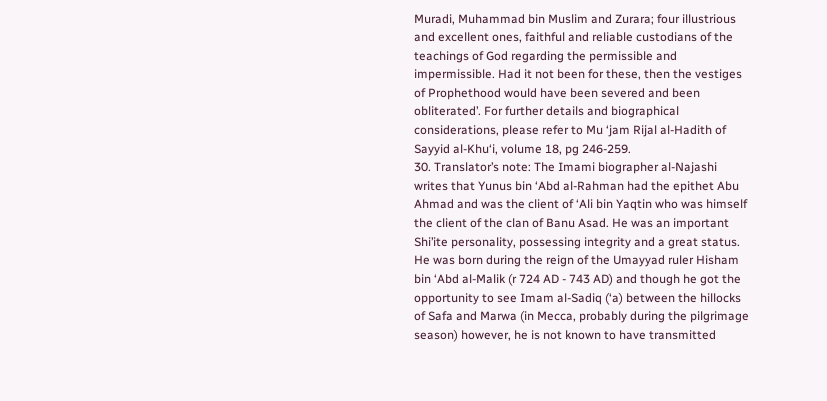Muradi, Muhammad bin Muslim and Zurara; four illustrious and excellent ones, faithful and reliable custodians of the teachings of God regarding the permissible and impermissible. Had it not been for these, then the vestiges of Prophethood would have been severed and been obliterated’. For further details and biographical considerations, please refer to Mu ‘jam Rijal al-Hadith of Sayyid al-Khu‘i, volume 18, pg 246-259.
30. Translator’s note: The Imami biographer al-Najashi writes that Yunus bin ‘Abd al-Rahman had the epithet Abu Ahmad and was the client of ‘Ali bin Yaqtin who was himself the client of the clan of Banu Asad. He was an important Shi’ite personality, possessing integrity and a great status. He was born during the reign of the Umayyad ruler Hisham bin ‘Abd al-Malik (r 724 AD - 743 AD) and though he got the opportunity to see Imam al-Sadiq (‘a) between the hillocks of Safa and Marwa (in Mecca, probably during the pilgrimage season) however, he is not known to have transmitted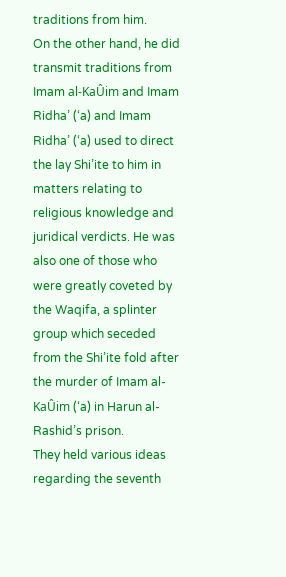traditions from him.
On the other hand, he did transmit traditions from Imam al-KaÛim and Imam Ridha’ (‘a) and Imam Ridha’ (‘a) used to direct the lay Shi’ite to him in matters relating to religious knowledge and juridical verdicts. He was also one of those who were greatly coveted by the Waqifa, a splinter group which seceded from the Shi’ite fold after the murder of Imam al-KaÛim (‘a) in Harun al-Rashid’s prison.
They held various ideas regarding the seventh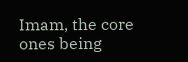Imam, the core ones being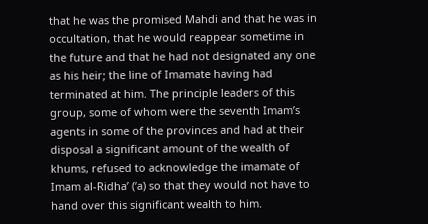that he was the promised Mahdi and that he was in occultation, that he would reappear sometime in the future and that he had not designated any one as his heir; the line of Imamate having had terminated at him. The principle leaders of this group, some of whom were the seventh Imam’s agents in some of the provinces and had at their disposal a significant amount of the wealth of khums, refused to acknowledge the imamate of Imam al-Ridha’ (‘a) so that they would not have to hand over this significant wealth to him.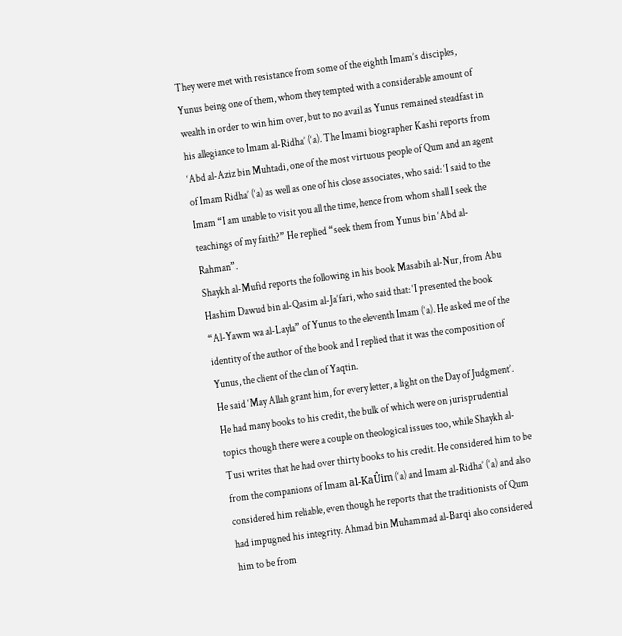They were met with resistance from some of the eighth Imam’s disciples, Yunus being one of them, whom they tempted with a considerable amount of wealth in order to win him over, but to no avail as Yunus remained steadfast in his allegiance to Imam al-Ridha’ (‘a). The Imami biographer Kashi reports from ‘Abd al-Aziz bin Muhtadi, one of the most virtuous people of Qum and an agent of Imam Ridha’ (‘a) as well as one of his close associates, who said: ‘I said to the Imam “I am unable to visit you all the time, hence from whom shall I seek the teachings of my faith?” He replied “seek them from Yunus bin ‘Abd al-Rahman”.
Shaykh al-Mufid reports the following in his book Masabih al-Nur, from Abu Hashim Dawud bin al-Qasim al-Ja’fari, who said that: ‘I presented the book “Al-Yawm wa al-Layla” of Yunus to the eleventh Imam (‘a). He asked me of the identity of the author of the book and I replied that it was the composition of Yunus, the client of the clan of Yaqtin.
He said ‘May Allah grant him, for every letter, a light on the Day of Judgment’. He had many books to his credit, the bulk of which were on jurisprudential topics though there were a couple on theological issues too, while Shaykh al-Tusi writes that he had over thirty books to his credit. He considered him to be from the companions of Imam al-KaÛim (‘a) and Imam al-Ridha’ (‘a) and also considered him reliable, even though he reports that the traditionists of Qum had impugned his integrity. Ahmad bin Muhammad al-Barqi also considered him to be from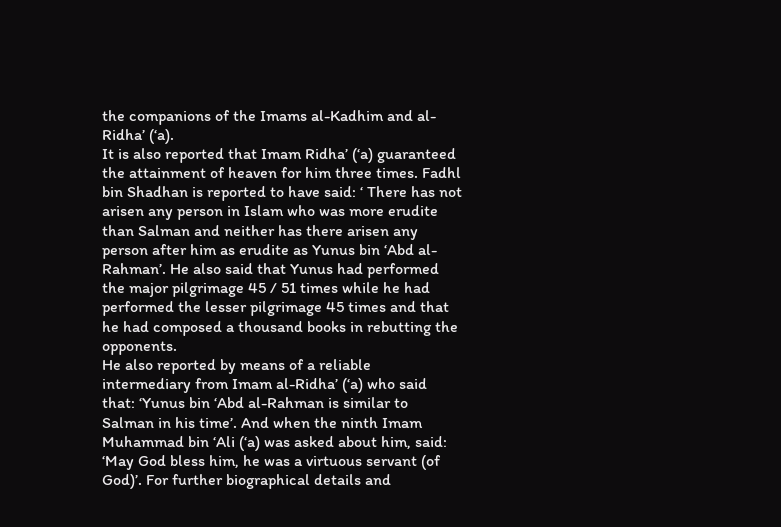the companions of the Imams al-Kadhim and al-Ridha’ (‘a).
It is also reported that Imam Ridha’ (‘a) guaranteed the attainment of heaven for him three times. Fadhl bin Shadhan is reported to have said: ‘ There has not arisen any person in Islam who was more erudite than Salman and neither has there arisen any person after him as erudite as Yunus bin ‘Abd al-Rahman’. He also said that Yunus had performed the major pilgrimage 45 / 51 times while he had performed the lesser pilgrimage 45 times and that he had composed a thousand books in rebutting the opponents.
He also reported by means of a reliable intermediary from Imam al-Ridha’ (‘a) who said that: ‘Yunus bin ‘Abd al-Rahman is similar to Salman in his time’. And when the ninth Imam Muhammad bin ‘Ali (‘a) was asked about him, said: ‘May God bless him, he was a virtuous servant (of God)’. For further biographical details and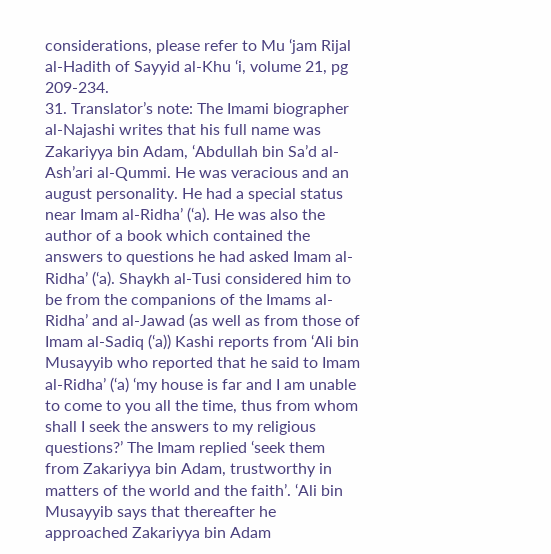considerations, please refer to Mu ‘jam Rijal al-Hadith of Sayyid al-Khu ‘i, volume 21, pg 209-234.
31. Translator’s note: The Imami biographer al-Najashi writes that his full name was Zakariyya bin Adam, ‘Abdullah bin Sa’d al-Ash’ari al-Qummi. He was veracious and an august personality. He had a special status near Imam al-Ridha’ (‘a). He was also the author of a book which contained the answers to questions he had asked Imam al-Ridha’ (‘a). Shaykh al-Tusi considered him to be from the companions of the Imams al-Ridha’ and al-Jawad (as well as from those of Imam al-Sadiq (‘a)) Kashi reports from ‘Ali bin Musayyib who reported that he said to Imam al-Ridha’ (‘a) ‘my house is far and I am unable to come to you all the time, thus from whom shall I seek the answers to my religious questions?’ The Imam replied ‘seek them from Zakariyya bin Adam, trustworthy in matters of the world and the faith’. ‘Ali bin Musayyib says that thereafter he approached Zakariyya bin Adam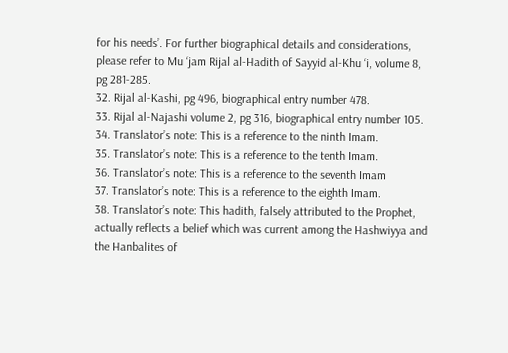for his needs’. For further biographical details and considerations, please refer to Mu ‘jam Rijal al-Hadith of Sayyid al-Khu ‘i, volume 8, pg 281-285.
32. Rijal al-Kashi, pg 496, biographical entry number 478.
33. Rijal al-Najashi volume 2, pg 316, biographical entry number 105.
34. Translator’s note: This is a reference to the ninth Imam.
35. Translator’s note: This is a reference to the tenth Imam.
36. Translator’s note: This is a reference to the seventh Imam
37. Translator’s note: This is a reference to the eighth Imam.
38. Translator’s note: This hadith, falsely attributed to the Prophet, actually reflects a belief which was current among the Hashwiyya and the Hanbalites of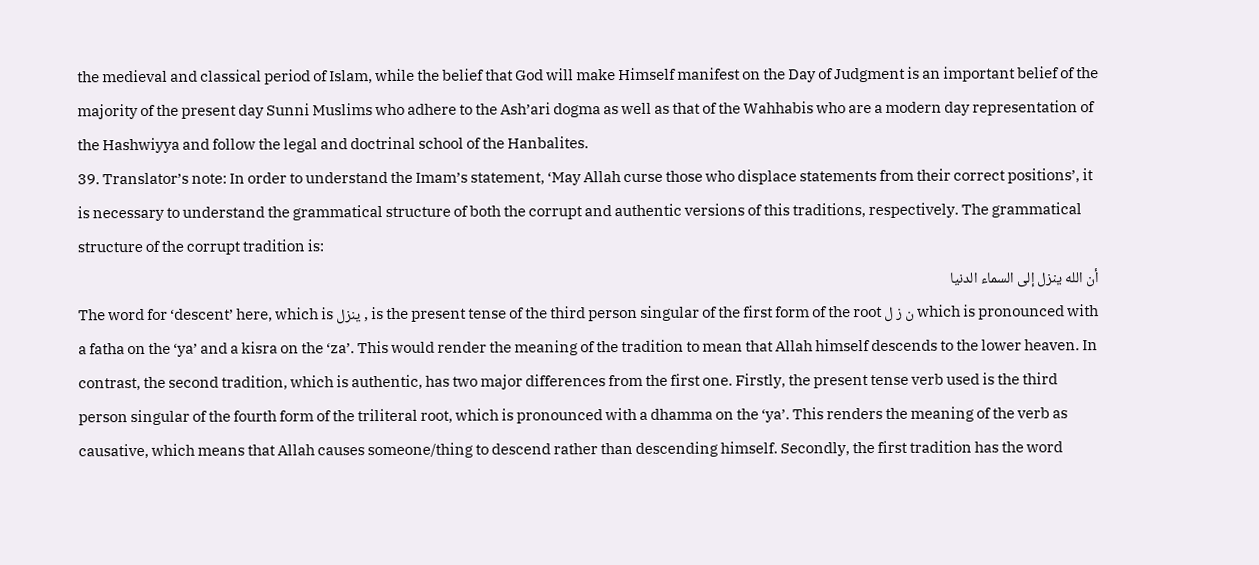the medieval and classical period of Islam, while the belief that God will make Himself manifest on the Day of Judgment is an important belief of the majority of the present day Sunni Muslims who adhere to the Ash’ari dogma as well as that of the Wahhabis who are a modern day representation of the Hashwiyya and follow the legal and doctrinal school of the Hanbalites.
39. Translator’s note: In order to understand the Imam’s statement, ‘May Allah curse those who displace statements from their correct positions’, it is necessary to understand the grammatical structure of both the corrupt and authentic versions of this traditions, respectively. The grammatical structure of the corrupt tradition is:
أن الله ينزل إلى السماء الدنيا
The word for ‘descent’ here, which is ينزل , is the present tense of the third person singular of the first form of the root ن ز ل which is pronounced with a fatha on the ‘ya’ and a kisra on the ‘za’. This would render the meaning of the tradition to mean that Allah himself descends to the lower heaven. In contrast, the second tradition, which is authentic, has two major differences from the first one. Firstly, the present tense verb used is the third person singular of the fourth form of the triliteral root, which is pronounced with a dhamma on the ‘ya’. This renders the meaning of the verb as causative, which means that Allah causes someone/thing to descend rather than descending himself. Secondly, the first tradition has the word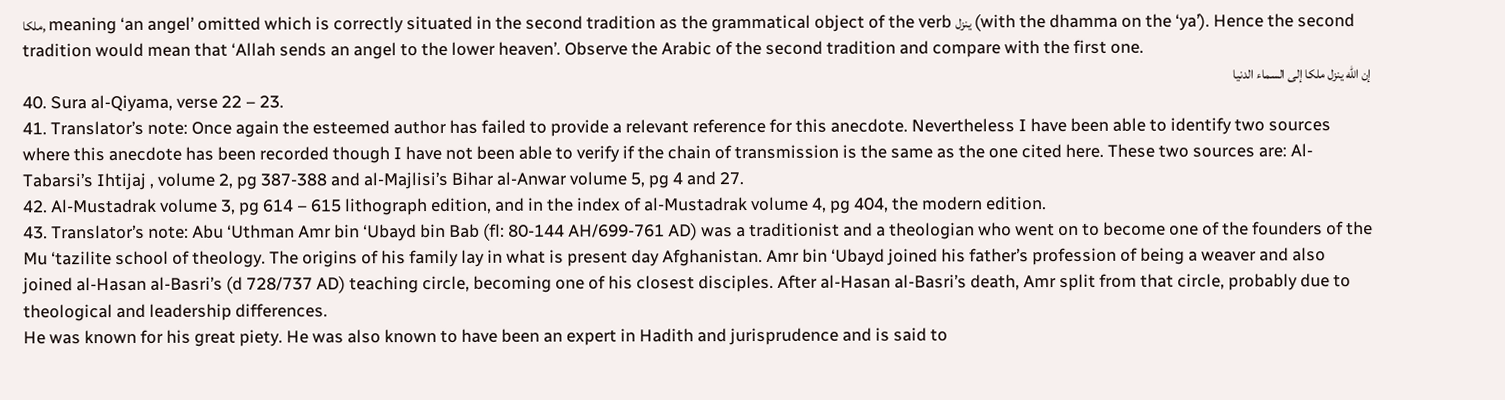ملكا, meaning ‘an angel’ omitted which is correctly situated in the second tradition as the grammatical object of the verb ينزل (with the dhamma on the ‘ya’). Hence the second tradition would mean that ‘Allah sends an angel to the lower heaven’. Observe the Arabic of the second tradition and compare with the first one.
إن الله ينزل ملكا إلى السماء الدنيا
40. Sura al-Qiyama, verse 22 – 23.
41. Translator’s note: Once again the esteemed author has failed to provide a relevant reference for this anecdote. Nevertheless I have been able to identify two sources where this anecdote has been recorded though I have not been able to verify if the chain of transmission is the same as the one cited here. These two sources are: Al-Tabarsi’s Ihtijaj , volume 2, pg 387-388 and al-Majlisi’s Bihar al-Anwar volume 5, pg 4 and 27.
42. Al-Mustadrak volume 3, pg 614 – 615 lithograph edition, and in the index of al-Mustadrak volume 4, pg 404, the modern edition.
43. Translator’s note: Abu ‘Uthman Amr bin ‘Ubayd bin Bab (fl: 80-144 AH/699-761 AD) was a traditionist and a theologian who went on to become one of the founders of the Mu ‘tazilite school of theology. The origins of his family lay in what is present day Afghanistan. Amr bin ‘Ubayd joined his father’s profession of being a weaver and also joined al-Hasan al-Basri’s (d 728/737 AD) teaching circle, becoming one of his closest disciples. After al-Hasan al-Basri’s death, Amr split from that circle, probably due to theological and leadership differences.
He was known for his great piety. He was also known to have been an expert in Hadith and jurisprudence and is said to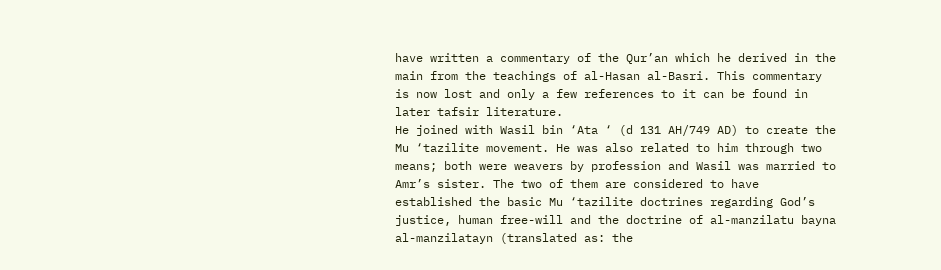have written a commentary of the Qur’an which he derived in the main from the teachings of al-Hasan al-Basri. This commentary is now lost and only a few references to it can be found in later tafsir literature.
He joined with Wasil bin ‘Ata ‘ (d 131 AH/749 AD) to create the Mu ‘tazilite movement. He was also related to him through two means; both were weavers by profession and Wasil was married to Amr’s sister. The two of them are considered to have established the basic Mu ‘tazilite doctrines regarding God’s justice, human free-will and the doctrine of al-manzilatu bayna al-manzilatayn (translated as: the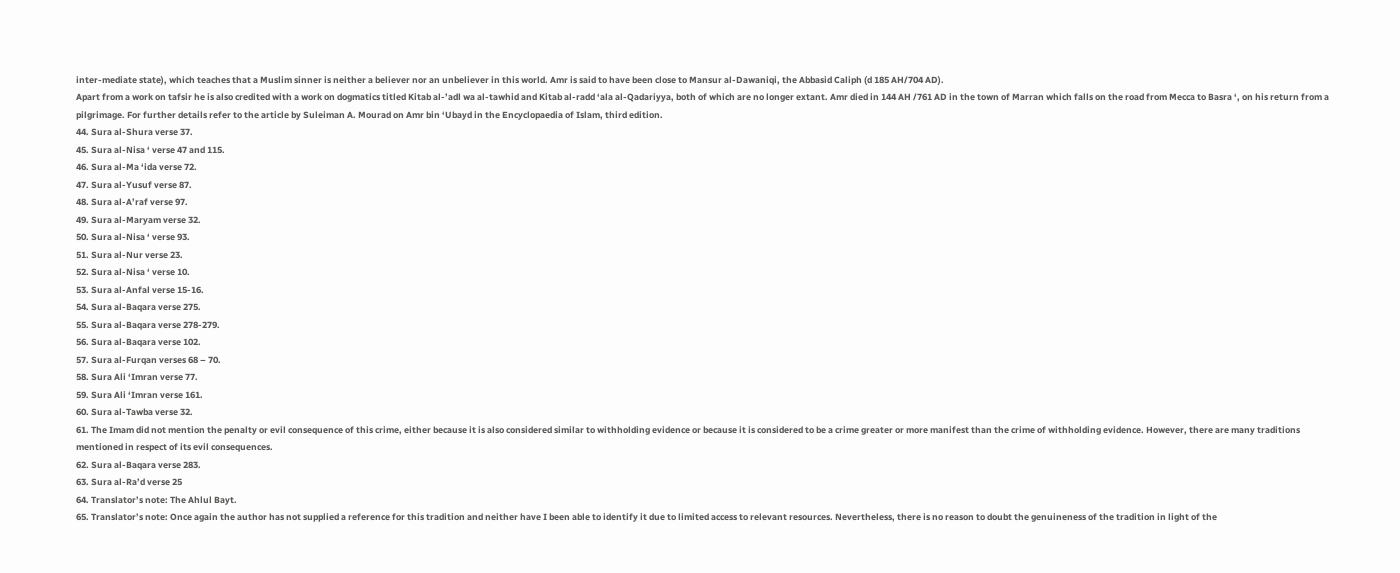inter-mediate state), which teaches that a Muslim sinner is neither a believer nor an unbeliever in this world. Amr is said to have been close to Mansur al-Dawaniqi, the Abbasid Caliph (d 185 AH/704 AD).
Apart from a work on tafsir he is also credited with a work on dogmatics titled Kitab al-’adl wa al-tawhid and Kitab al-radd ‘ala al-Qadariyya, both of which are no longer extant. Amr died in 144 AH /761 AD in the town of Marran which falls on the road from Mecca to Basra ‘, on his return from a pilgrimage. For further details refer to the article by Suleiman A. Mourad on Amr bin ‘Ubayd in the Encyclopaedia of Islam, third edition.
44. Sura al-Shura verse 37.
45. Sura al-Nisa ‘ verse 47 and 115.
46. Sura al-Ma ‘ida verse 72.
47. Sura al-Yusuf verse 87.
48. Sura al-A’raf verse 97.
49. Sura al-Maryam verse 32.
50. Sura al-Nisa ‘ verse 93.
51. Sura al-Nur verse 23.
52. Sura al-Nisa ‘ verse 10.
53. Sura al-Anfal verse 15-16.
54. Sura al-Baqara verse 275.
55. Sura al-Baqara verse 278-279.
56. Sura al-Baqara verse 102.
57. Sura al-Furqan verses 68 – 70.
58. Sura Ali ‘Imran verse 77.
59. Sura Ali ‘Imran verse 161.
60. Sura al-Tawba verse 32.
61. The Imam did not mention the penalty or evil consequence of this crime, either because it is also considered similar to withholding evidence or because it is considered to be a crime greater or more manifest than the crime of withholding evidence. However, there are many traditions mentioned in respect of its evil consequences.
62. Sura al-Baqara verse 283.
63. Sura al-Ra’d verse 25
64. Translator’s note: The Ahlul Bayt.
65. Translator’s note: Once again the author has not supplied a reference for this tradition and neither have I been able to identify it due to limited access to relevant resources. Nevertheless, there is no reason to doubt the genuineness of the tradition in light of the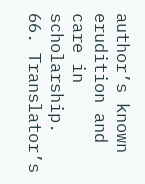author’s known erudition and care in scholarship.
66. Translator’s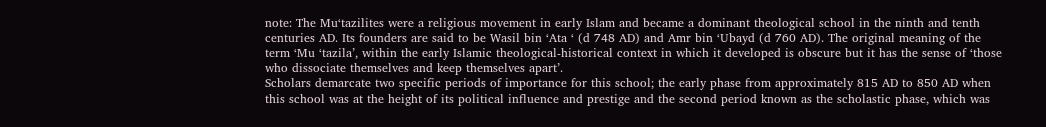note: The Mu‘tazilites were a religious movement in early Islam and became a dominant theological school in the ninth and tenth centuries AD. Its founders are said to be Wasil bin ‘Ata ‘ (d 748 AD) and Amr bin ‘Ubayd (d 760 AD). The original meaning of the term ‘Mu ‘tazila’, within the early Islamic theological-historical context in which it developed is obscure but it has the sense of ‘those who dissociate themselves and keep themselves apart’.
Scholars demarcate two specific periods of importance for this school; the early phase from approximately 815 AD to 850 AD when this school was at the height of its political influence and prestige and the second period known as the scholastic phase, which was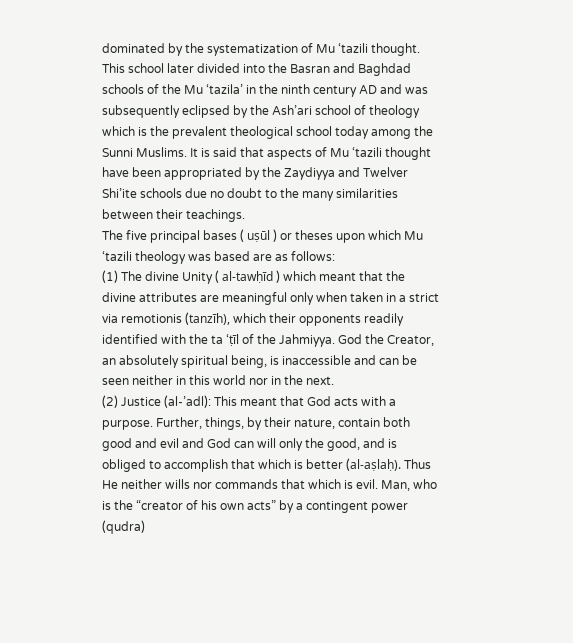dominated by the systematization of Mu ‘tazili thought. This school later divided into the Basran and Baghdad schools of the Mu ‘tazila’ in the ninth century AD and was subsequently eclipsed by the Ash’ari school of theology which is the prevalent theological school today among the Sunni Muslims. It is said that aspects of Mu ‘tazili thought have been appropriated by the Zaydiyya and Twelver Shi’ite schools due no doubt to the many similarities between their teachings.
The five principal bases ( uṣūl ) or theses upon which Mu ‘tazili theology was based are as follows:
(1) The divine Unity ( al-tawḥīd ) which meant that the divine attributes are meaningful only when taken in a strict via remotionis (tanzīh), which their opponents readily identified with the ta ‘ṭīl of the Jahmiyya. God the Creator, an absolutely spiritual being, is inaccessible and can be seen neither in this world nor in the next.
(2) Justice (al-’adl): This meant that God acts with a purpose. Further, things, by their nature, contain both good and evil and God can will only the good, and is obliged to accomplish that which is better (al-aṣlaḥ). Thus He neither wills nor commands that which is evil. Man, who is the “creator of his own acts” by a contingent power (qudra)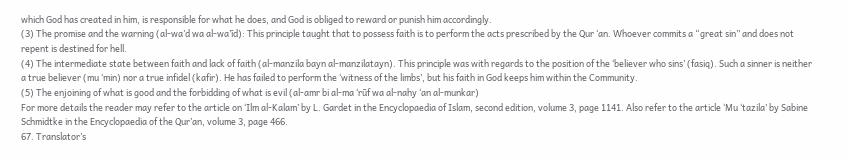which God has created in him, is responsible for what he does, and God is obliged to reward or punish him accordingly.
(3) The promise and the warning (al-wa’d wa al-wa’īd): This principle taught that to possess faith is to perform the acts prescribed by the Qur ‘an. Whoever commits a “great sin” and does not repent is destined for hell.
(4) The intermediate state between faith and lack of faith (al-manzila bayn al-manzilatayn). This principle was with regards to the position of the ‘believer who sins’ (fasiq). Such a sinner is neither a true believer (mu ‘min) nor a true infidel (kafir). He has failed to perform the ‘witness of the limbs’, but his faith in God keeps him within the Community.
(5) The enjoining of what is good and the forbidding of what is evil (al-amr bi al-ma ‘rūf wa al-nahy ‘an al-munkar)
For more details the reader may refer to the article on ‘Ilm al-Kalam’ by L. Gardet in the Encyclopaedia of Islam, second edition, volume 3, page 1141. Also refer to the article ‘Mu ‘tazila’ by Sabine Schmidtke in the Encyclopaedia of the Qur’an, volume 3, page 466.
67. Translator’s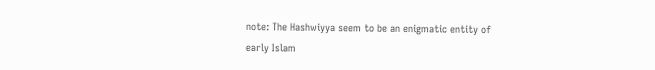note: The Hashwiyya seem to be an enigmatic entity of early Islam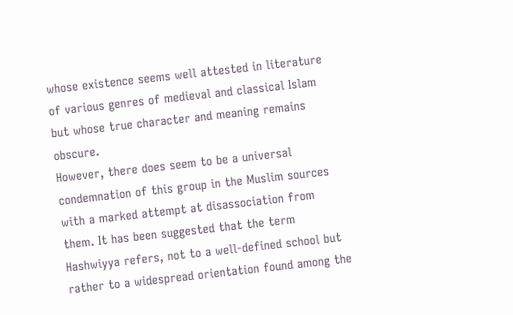whose existence seems well attested in literature of various genres of medieval and classical Islam but whose true character and meaning remains obscure.
However, there does seem to be a universal condemnation of this group in the Muslim sources with a marked attempt at disassociation from them. It has been suggested that the term Hashwiyya refers, not to a well-defined school but rather to a widespread orientation found among the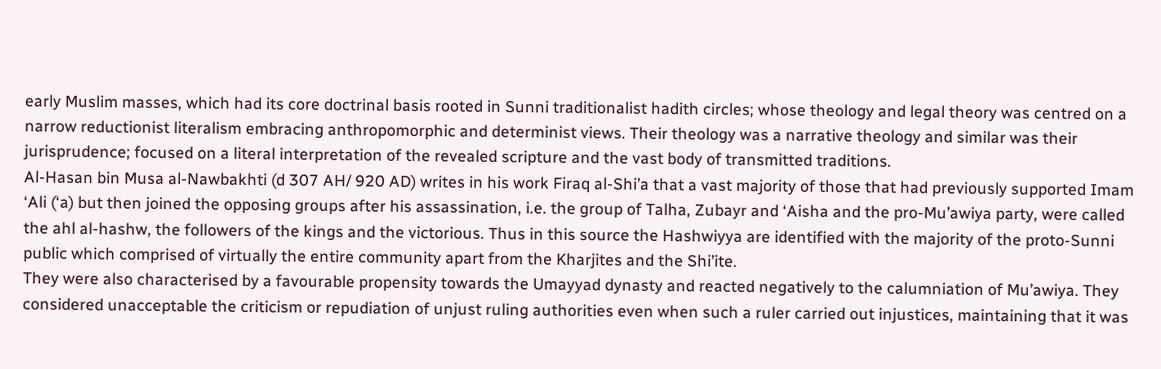early Muslim masses, which had its core doctrinal basis rooted in Sunni traditionalist hadith circles; whose theology and legal theory was centred on a narrow reductionist literalism embracing anthropomorphic and determinist views. Their theology was a narrative theology and similar was their jurisprudence; focused on a literal interpretation of the revealed scripture and the vast body of transmitted traditions.
Al-Hasan bin Musa al-Nawbakhti (d 307 AH/ 920 AD) writes in his work Firaq al-Shi’a that a vast majority of those that had previously supported Imam ‘Ali (‘a) but then joined the opposing groups after his assassination, i.e. the group of Talha, Zubayr and ‘Aisha and the pro-Mu’awiya party, were called the ahl al-hashw, the followers of the kings and the victorious. Thus in this source the Hashwiyya are identified with the majority of the proto-Sunni public which comprised of virtually the entire community apart from the Kharjites and the Shi’ite.
They were also characterised by a favourable propensity towards the Umayyad dynasty and reacted negatively to the calumniation of Mu’awiya. They considered unacceptable the criticism or repudiation of unjust ruling authorities even when such a ruler carried out injustices, maintaining that it was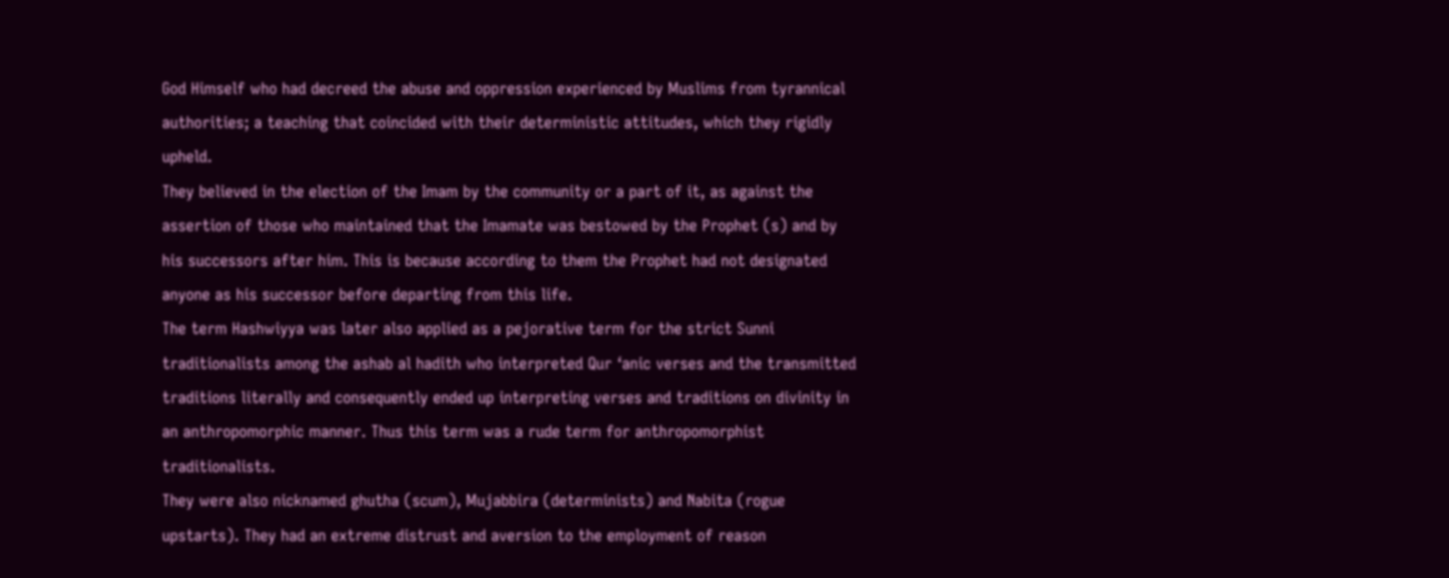God Himself who had decreed the abuse and oppression experienced by Muslims from tyrannical authorities; a teaching that coincided with their deterministic attitudes, which they rigidly upheld.
They believed in the election of the Imam by the community or a part of it, as against the assertion of those who maintained that the Imamate was bestowed by the Prophet (s) and by his successors after him. This is because according to them the Prophet had not designated anyone as his successor before departing from this life.
The term Hashwiyya was later also applied as a pejorative term for the strict Sunni traditionalists among the ashab al hadith who interpreted Qur ‘anic verses and the transmitted traditions literally and consequently ended up interpreting verses and traditions on divinity in an anthropomorphic manner. Thus this term was a rude term for anthropomorphist traditionalists.
They were also nicknamed ghutha (scum), Mujabbira (determinists) and Nabita (rogue upstarts). They had an extreme distrust and aversion to the employment of reason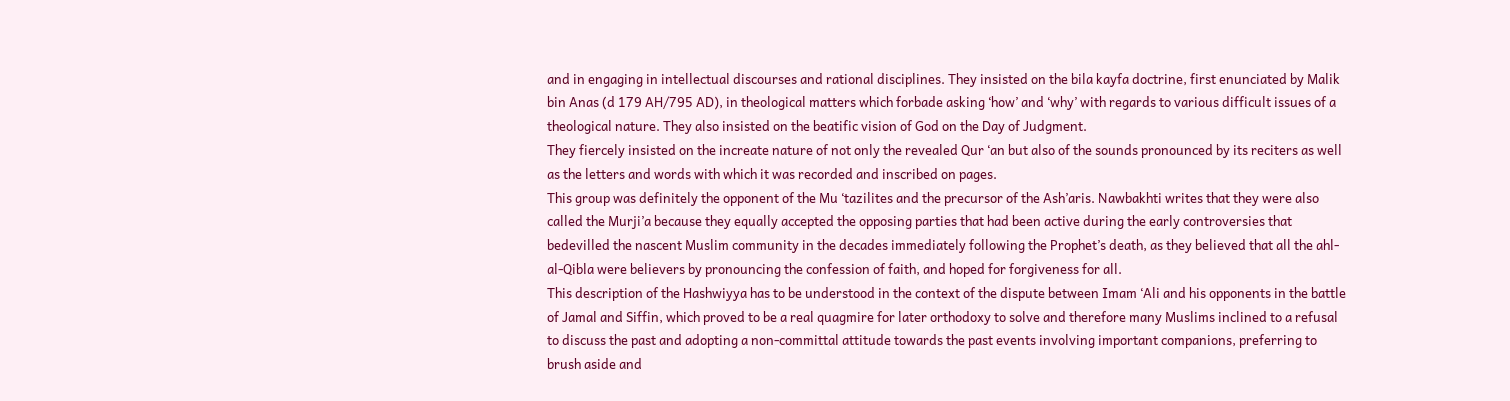and in engaging in intellectual discourses and rational disciplines. They insisted on the bila kayfa doctrine, first enunciated by Malik bin Anas (d 179 AH/795 AD), in theological matters which forbade asking ‘how’ and ‘why’ with regards to various difficult issues of a theological nature. They also insisted on the beatific vision of God on the Day of Judgment.
They fiercely insisted on the increate nature of not only the revealed Qur ‘an but also of the sounds pronounced by its reciters as well as the letters and words with which it was recorded and inscribed on pages.
This group was definitely the opponent of the Mu ‘tazilites and the precursor of the Ash’aris. Nawbakhti writes that they were also called the Murji’a because they equally accepted the opposing parties that had been active during the early controversies that bedevilled the nascent Muslim community in the decades immediately following the Prophet’s death, as they believed that all the ahl-al-Qibla were believers by pronouncing the confession of faith, and hoped for forgiveness for all.
This description of the Hashwiyya has to be understood in the context of the dispute between Imam ‘Ali and his opponents in the battle of Jamal and Siffin, which proved to be a real quagmire for later orthodoxy to solve and therefore many Muslims inclined to a refusal to discuss the past and adopting a non-committal attitude towards the past events involving important companions, preferring to brush aside and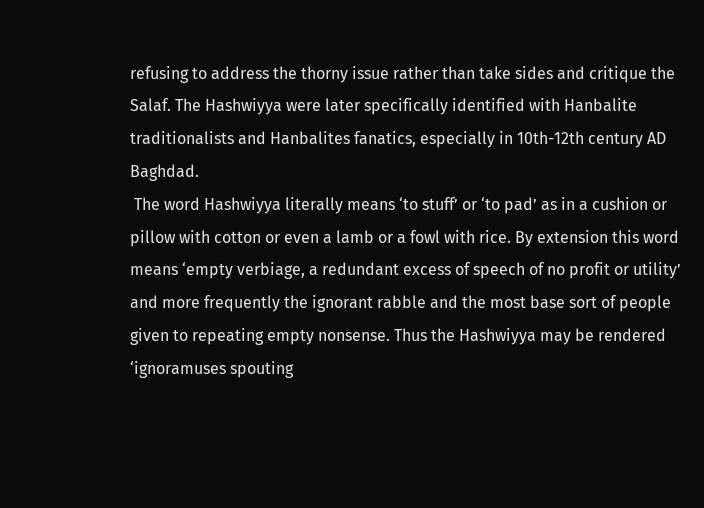refusing to address the thorny issue rather than take sides and critique the Salaf. The Hashwiyya were later specifically identified with Hanbalite traditionalists and Hanbalites fanatics, especially in 10th-12th century AD Baghdad.
 The word Hashwiyya literally means ‘to stuff’ or ‘to pad’ as in a cushion or pillow with cotton or even a lamb or a fowl with rice. By extension this word means ‘empty verbiage, a redundant excess of speech of no profit or utility’ and more frequently the ignorant rabble and the most base sort of people given to repeating empty nonsense. Thus the Hashwiyya may be rendered ‘ignoramuses spouting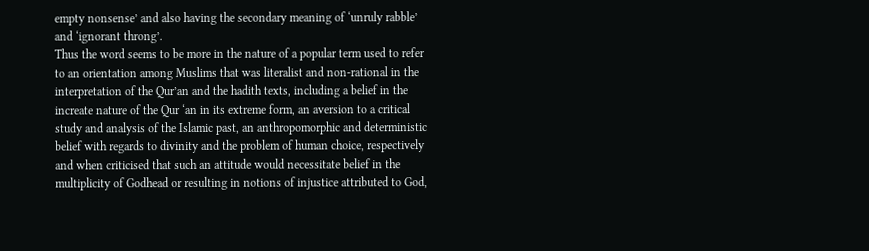empty nonsense’ and also having the secondary meaning of ‘unruly rabble’ and ‘ignorant throng’.
Thus the word seems to be more in the nature of a popular term used to refer to an orientation among Muslims that was literalist and non-rational in the interpretation of the Qur’an and the hadith texts, including a belief in the increate nature of the Qur ‘an in its extreme form, an aversion to a critical study and analysis of the Islamic past, an anthropomorphic and deterministic belief with regards to divinity and the problem of human choice, respectively and when criticised that such an attitude would necessitate belief in the multiplicity of Godhead or resulting in notions of injustice attributed to God,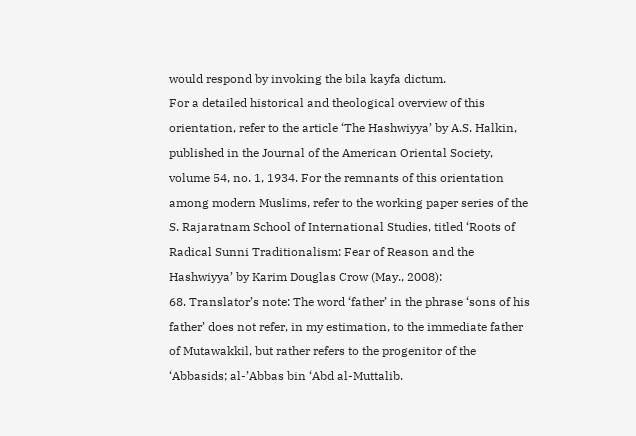would respond by invoking the bila kayfa dictum.
For a detailed historical and theological overview of this orientation, refer to the article ‘The Hashwiyya’ by A.S. Halkin, published in the Journal of the American Oriental Society, volume 54, no. 1, 1934. For the remnants of this orientation among modern Muslims, refer to the working paper series of the S. Rajaratnam School of International Studies, titled ‘Roots of Radical Sunni Traditionalism: Fear of Reason and the Hashwiyya’ by Karim Douglas Crow (May., 2008):
68. Translator’s note: The word ‘father’ in the phrase ‘sons of his father’ does not refer, in my estimation, to the immediate father of Mutawakkil, but rather refers to the progenitor of the ‘Abbasids; al-’Abbas bin ‘Abd al-Muttalib.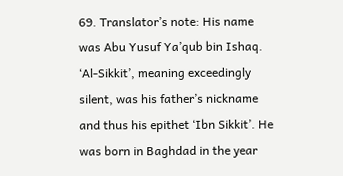69. Translator’s note: His name was Abu Yusuf Ya’qub bin Ishaq. ‘Al-Sikkit’, meaning exceedingly silent, was his father’s nickname and thus his epithet ‘Ibn Sikkit’. He was born in Baghdad in the year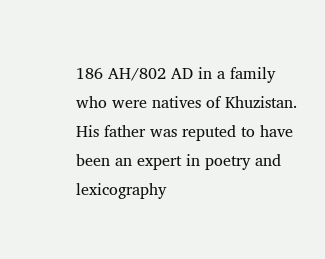186 AH/802 AD in a family who were natives of Khuzistan.
His father was reputed to have been an expert in poetry and lexicography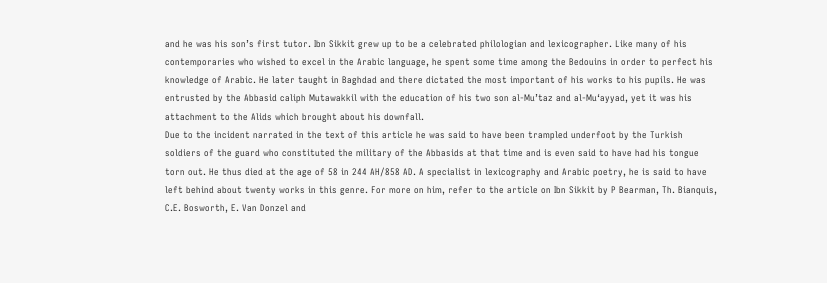and he was his son’s first tutor. Ibn Sikkit grew up to be a celebrated philologian and lexicographer. Like many of his contemporaries who wished to excel in the Arabic language, he spent some time among the Bedouins in order to perfect his knowledge of Arabic. He later taught in Baghdad and there dictated the most important of his works to his pupils. He was entrusted by the Abbasid caliph Mutawakkil with the education of his two son al-Mu’taz and al-Mu‘ayyad, yet it was his attachment to the Alids which brought about his downfall.
Due to the incident narrated in the text of this article he was said to have been trampled underfoot by the Turkish soldiers of the guard who constituted the military of the Abbasids at that time and is even said to have had his tongue torn out. He thus died at the age of 58 in 244 AH/858 AD. A specialist in lexicography and Arabic poetry, he is said to have left behind about twenty works in this genre. For more on him, refer to the article on Ibn Sikkit by P Bearman, Th. Bianquis, C.E. Bosworth, E. Van Donzel and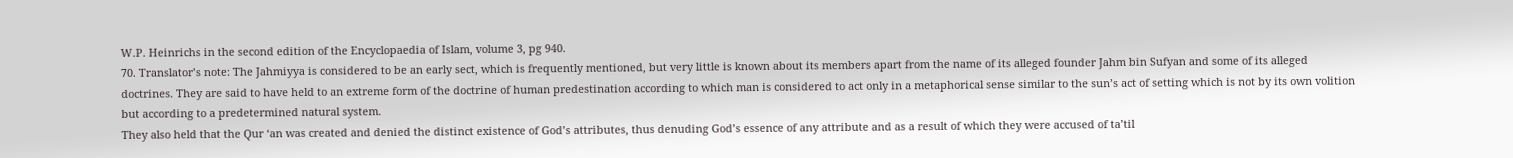W.P. Heinrichs in the second edition of the Encyclopaedia of Islam, volume 3, pg 940.
70. Translator’s note: The Jahmiyya is considered to be an early sect, which is frequently mentioned, but very little is known about its members apart from the name of its alleged founder Jahm bin Sufyan and some of its alleged doctrines. They are said to have held to an extreme form of the doctrine of human predestination according to which man is considered to act only in a metaphorical sense similar to the sun’s act of setting which is not by its own volition but according to a predetermined natural system.
They also held that the Qur ‘an was created and denied the distinct existence of God’s attributes, thus denuding God’s essence of any attribute and as a result of which they were accused of ta’til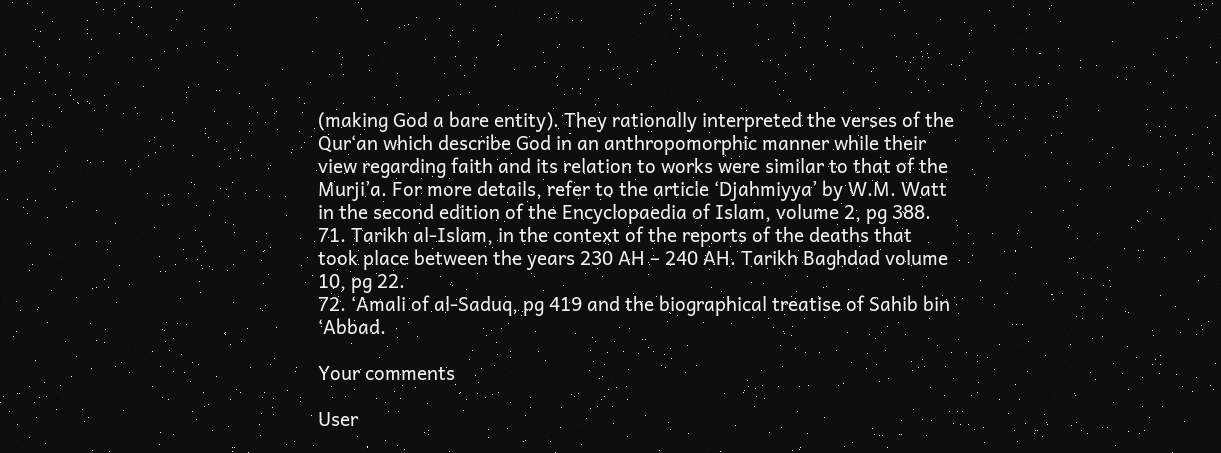(making God a bare entity). They rationally interpreted the verses of the Qur‘an which describe God in an anthropomorphic manner while their view regarding faith and its relation to works were similar to that of the Murji’a. For more details, refer to the article ‘Djahmiyya’ by W.M. Watt in the second edition of the Encyclopaedia of Islam, volume 2, pg 388.
71. Tarikh al-Islam, in the context of the reports of the deaths that took place between the years 230 AH – 240 AH. Tarikh Baghdad volume 10, pg 22.
72. ‘Amali of al-Saduq, pg 419 and the biographical treatise of Sahib bin ‘Abbad.

Your comments

User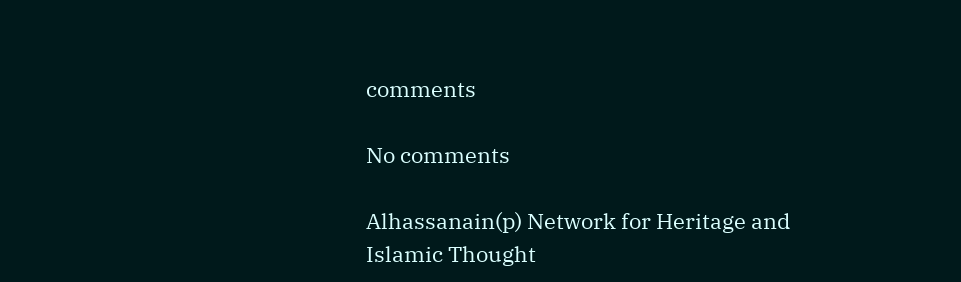comments

No comments

Alhassanain(p) Network for Heritage and Islamic Thought